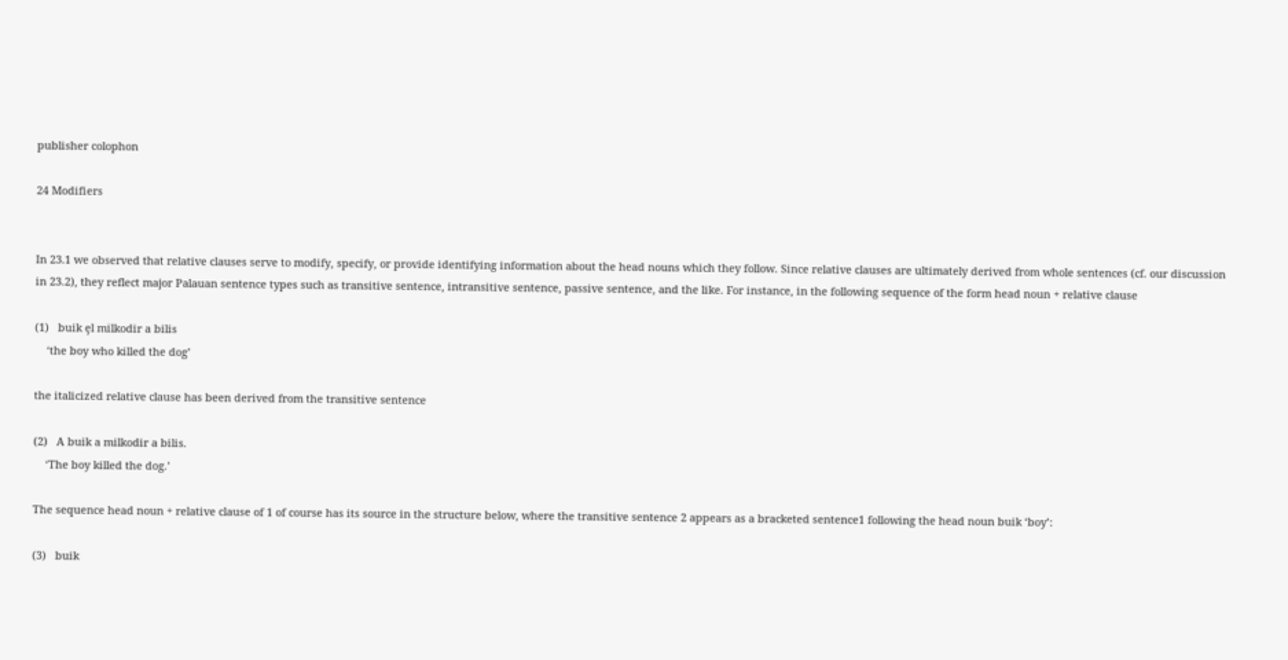publisher colophon

24 Modifiers


In 23.1 we observed that relative clauses serve to modify, specify, or provide identifying information about the head nouns which they follow. Since relative clauses are ultimately derived from whole sentences (cf. our discussion in 23.2), they reflect major Palauan sentence types such as transitive sentence, intransitive sentence, passive sentence, and the like. For instance, in the following sequence of the form head noun + relative clause

(1)   buik ȩl milkodir a bilis
    ‘the boy who killed the dog’

the italicized relative clause has been derived from the transitive sentence

(2)   A buik a milkodir a bilis.
    ‘The boy killed the dog.’

The sequence head noun + relative clause of 1 of course has its source in the structure below, where the transitive sentence 2 appears as a bracketed sentence1 following the head noun buik ‘boy’:

(3)   buik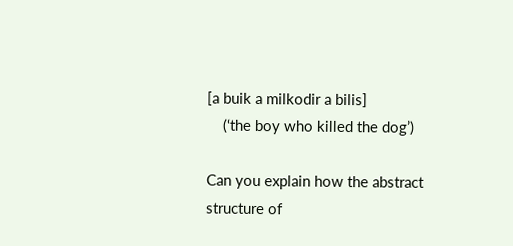[a buik a milkodir a bilis]
    (‘the boy who killed the dog’)

Can you explain how the abstract structure of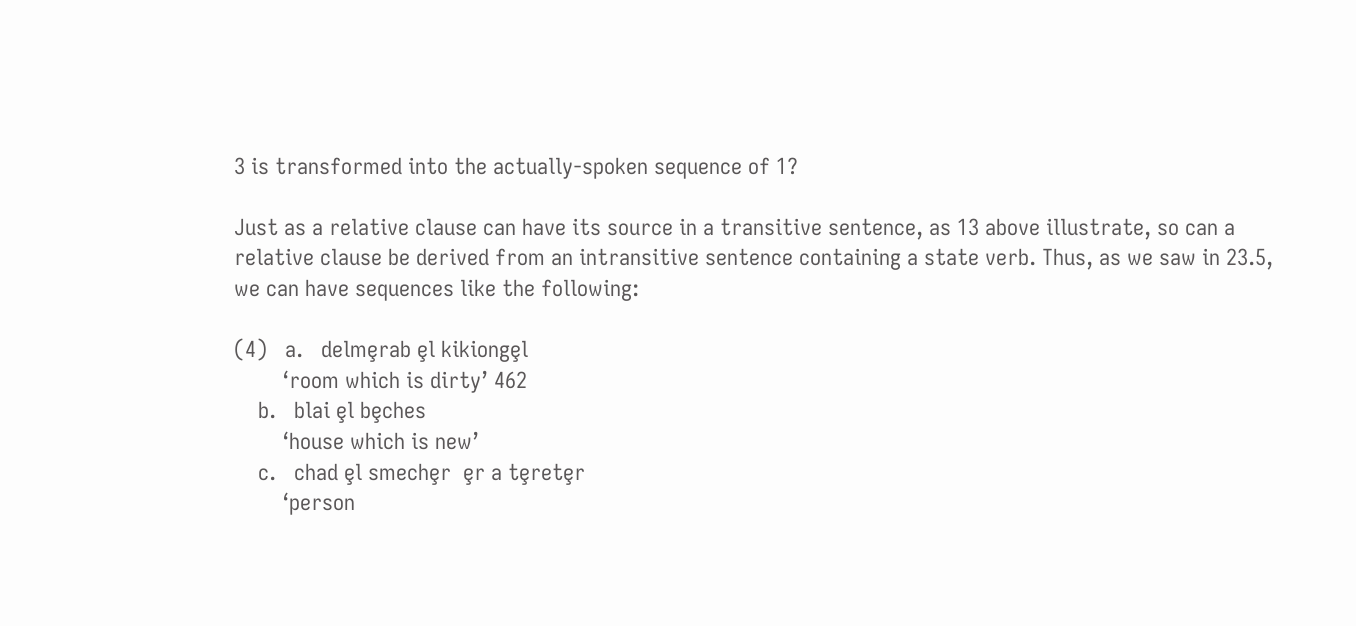3 is transformed into the actually-spoken sequence of 1?

Just as a relative clause can have its source in a transitive sentence, as 13 above illustrate, so can a relative clause be derived from an intransitive sentence containing a state verb. Thus, as we saw in 23.5, we can have sequences like the following:

(4)   a.   delmȩrab ȩl kikiongȩl
        ‘room which is dirty’ 462
    b.   blai ȩl bȩches
        ‘house which is new’
    c.   chad ȩl smechȩr  ȩr a tȩretȩr
        ‘person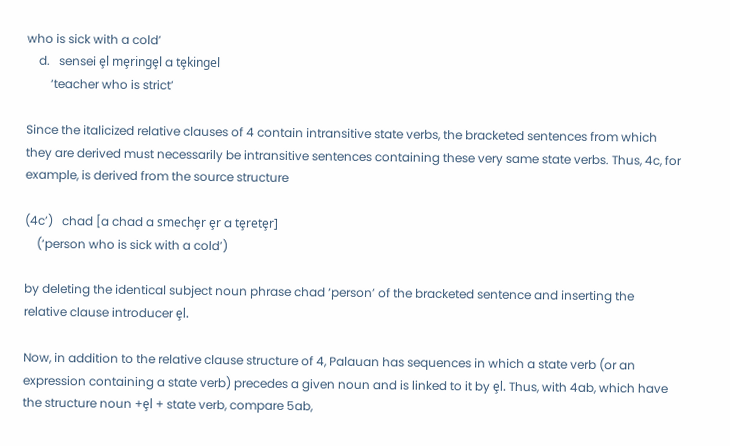who is sick with a cold’
    d.   sensei ȩl mȩringȩl a tȩkingel
        ‘teacher who is strict’

Since the italicized relative clauses of 4 contain intransitive state verbs, the bracketed sentences from which they are derived must necessarily be intransitive sentences containing these very same state verbs. Thus, 4c, for example, is derived from the source structure

(4c’)   chad [a chad a smechȩr ȩr a tȩretȩr]
    (‘person who is sick with a cold’)

by deleting the identical subject noun phrase chad ‘person’ of the bracketed sentence and inserting the relative clause introducer ȩl.

Now, in addition to the relative clause structure of 4, Palauan has sequences in which a state verb (or an expression containing a state verb) precedes a given noun and is linked to it by ȩl. Thus, with 4ab, which have the structure noun +ȩl + state verb, compare 5ab,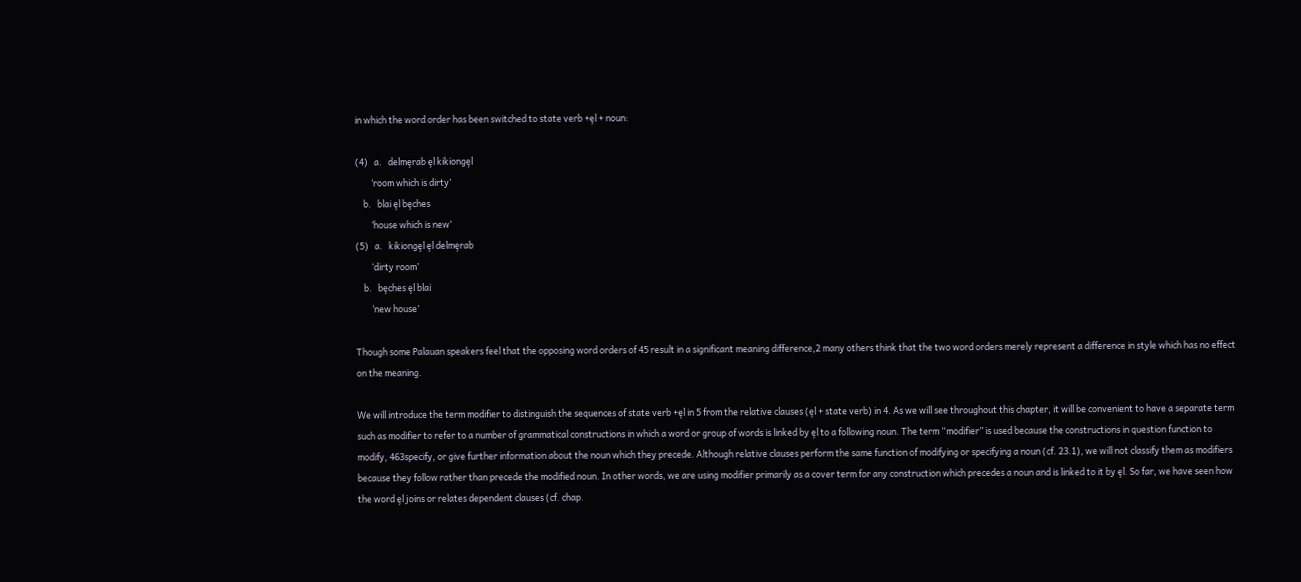in which the word order has been switched to state verb +ȩl + noun:

(4)   a.   delmȩrab ȩl kikiongȩl
        ‘room which is dirty’
    b.   blai ȩl bȩches
        ‘house which is new’
(5)   a.   kikiongȩl ȩl delmȩrab
        ‘dirty room’
    b.   bȩches ȩl blai
        ‘new house’

Though some Palauan speakers feel that the opposing word orders of 45 result in a significant meaning difference,2 many others think that the two word orders merely represent a difference in style which has no effect on the meaning.

We will introduce the term modifier to distinguish the sequences of state verb +ȩl in 5 from the relative clauses (ȩl + state verb) in 4. As we will see throughout this chapter, it will be convenient to have a separate term such as modifier to refer to a number of grammatical constructions in which a word or group of words is linked by ȩl to a following noun. The term “modifier” is used because the constructions in question function to modify, 463specify, or give further information about the noun which they precede. Although relative clauses perform the same function of modifying or specifying a noun (cf. 23.1), we will not classify them as modifiers because they follow rather than precede the modified noun. In other words, we are using modifier primarily as a cover term for any construction which precedes a noun and is linked to it by ȩl. So far, we have seen how the word ȩl joins or relates dependent clauses (cf. chap.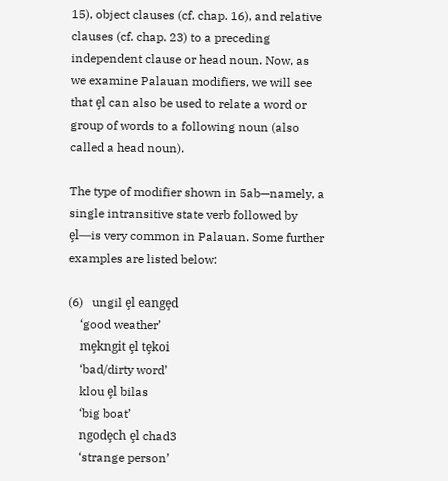15), object clauses (cf. chap. 16), and relative clauses (cf. chap. 23) to a preceding independent clause or head noun. Now, as we examine Palauan modifiers, we will see that ȩl can also be used to relate a word or group of words to a following noun (also called a head noun).

The type of modifier shown in 5ab—namely, a single intransitive state verb followed by ȩl—is very common in Palauan. Some further examples are listed below:

(6)   ungil ȩl eangȩd
    ‘good weather’
    mȩkngit ȩl tȩkoi
    ‘bad/dirty word’
    klou ȩl bilas
    ‘big boat’
    ngodȩch ȩl chad3
    ‘strange person’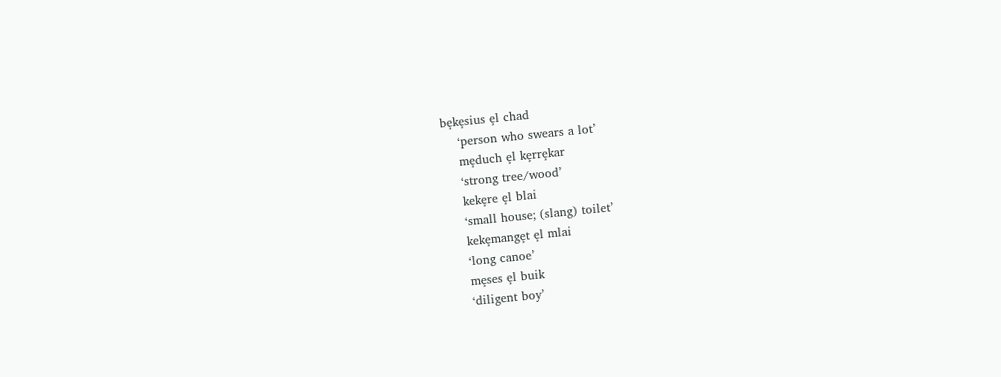bȩkȩsius ȩl chad
    ‘person who swears a lot’
    mȩduch ȩl kȩrrȩkar
    ‘strong tree/wood’
    kekȩre ȩl blai
    ‘small house; (slang) toilet’
    kekȩmangȩt ȩl mlai
    ‘long canoe’
    mȩses ȩl buik
    ‘diligent boy’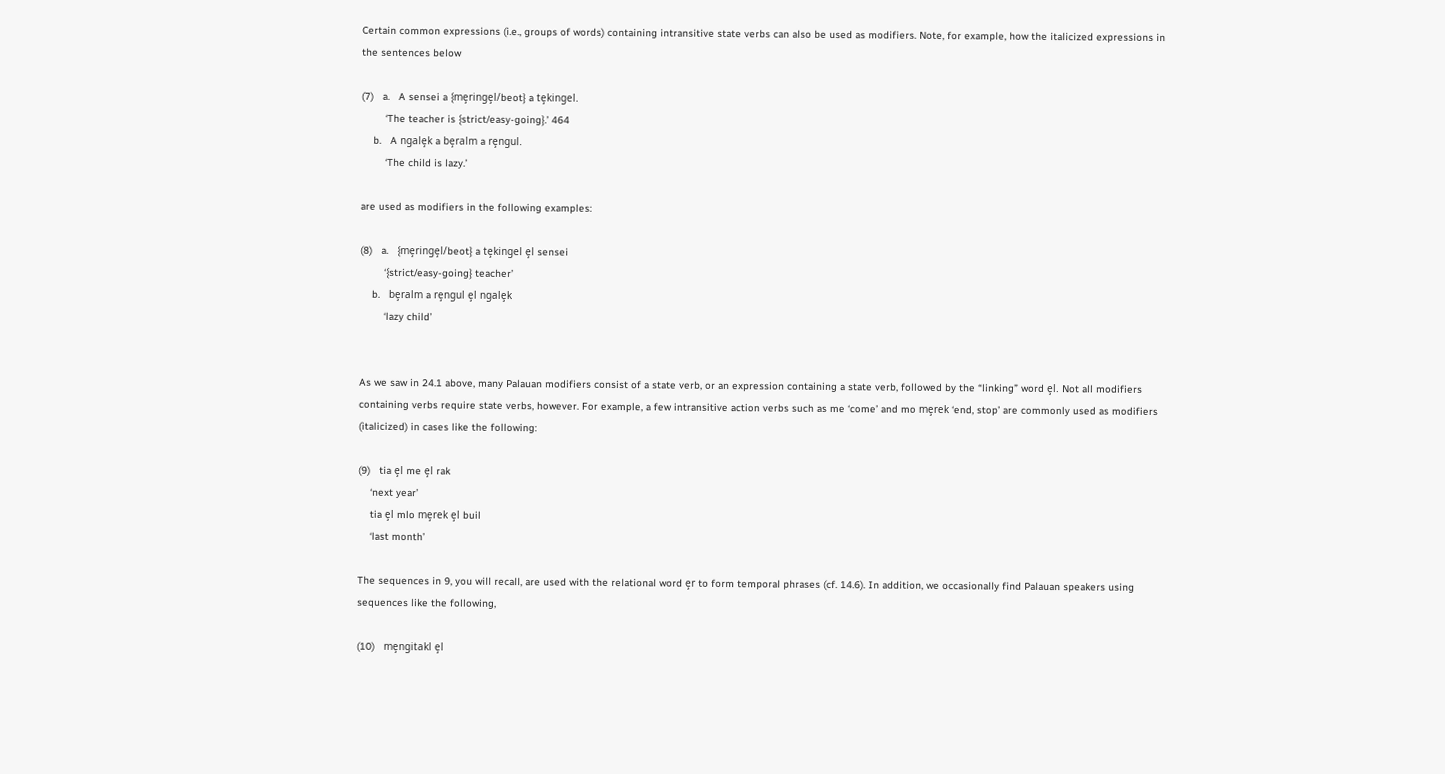Certain common expressions (i.e., groups of words) containing intransitive state verbs can also be used as modifiers. Note, for example, how the italicized expressions in the sentences below

(7)   a.   A sensei a {mȩringȩl/beot} a tȩkingel.
        ‘The teacher is {strict/easy-going}.’ 464
    b.   A ngalȩk a bȩralm a rȩngul.
        ‘The child is lazy.’

are used as modifiers in the following examples:

(8)   a.   {mȩringȩl/beot} a tȩkingel ȩl sensei
        ‘{strict/easy-going} teacher’
    b.   bȩralm a rȩngul ȩl ngalȩk
        ‘lazy child’


As we saw in 24.1 above, many Palauan modifiers consist of a state verb, or an expression containing a state verb, followed by the “linking” word ȩl. Not all modifiers containing verbs require state verbs, however. For example, a few intransitive action verbs such as me ‘come’ and mo mȩrek ‘end, stop’ are commonly used as modifiers (italicized) in cases like the following:

(9)   tia ȩl me ȩl rak
    ‘next year’
    tia ȩl mlo mȩrek ȩl buil
    ‘last month’

The sequences in 9, you will recall, are used with the relational word ȩr to form temporal phrases (cf. 14.6). In addition, we occasionally find Palauan speakers using sequences like the following,

(10)   mȩngitakl ȩl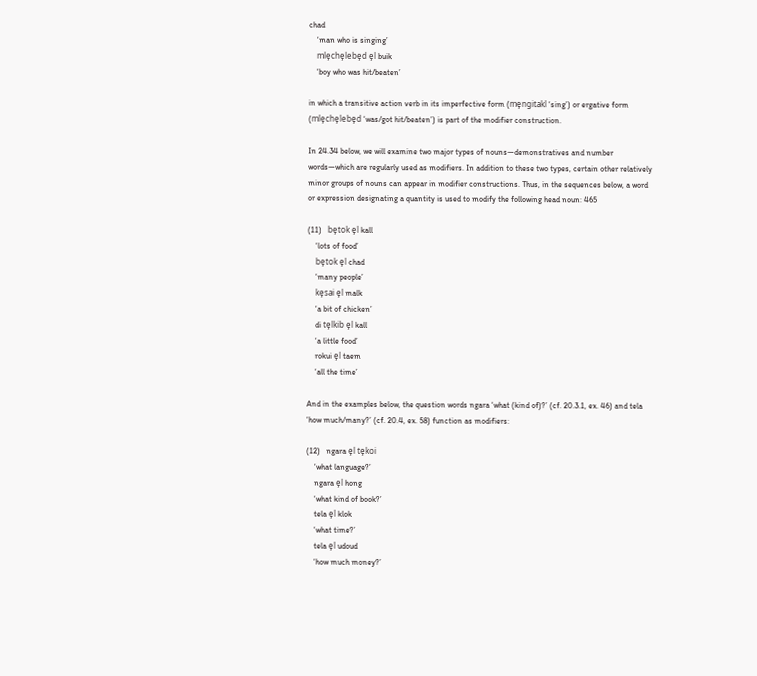chad
    ‘man who is singing’
    mlȩchȩlebȩd ȩl buik
    ‘boy who was hit/beaten’

in which a transitive action verb in its imperfective form (mȩngitakl ‘sing’) or ergative form (mlȩchȩlebȩd ‘was/got hit/beaten’) is part of the modifier construction.

In 24.34 below, we will examine two major types of nouns—demonstratives and number words—which are regularly used as modifiers. In addition to these two types, certain other relatively minor groups of nouns can appear in modifier constructions. Thus, in the sequences below, a word or expression designating a quantity is used to modify the following head noun: 465

(11)   bȩtok ȩl kall
    ‘lots of food’
    bȩtok ȩl chad
    ‘many people’
    kȩsai ȩl malk
    ‘a bit of chicken’
    di tȩlkib ȩl kall
    ‘a little food’
    rokui ȩl taem
    ‘all the time’

And in the examples below, the question words ngara ‘what (kind of)?’ (cf. 20.3.1, ex. 46) and tela ‘how much/many?’ (cf. 20.4, ex. 58) function as modifiers:

(12)   ngara ȩl tȩkoi
    ‘what language?’
    ngara ȩl hong
    ‘what kind of book?’
    tela ȩl klok
    ‘what time?’
    tela ȩl udoud
    ‘how much money?’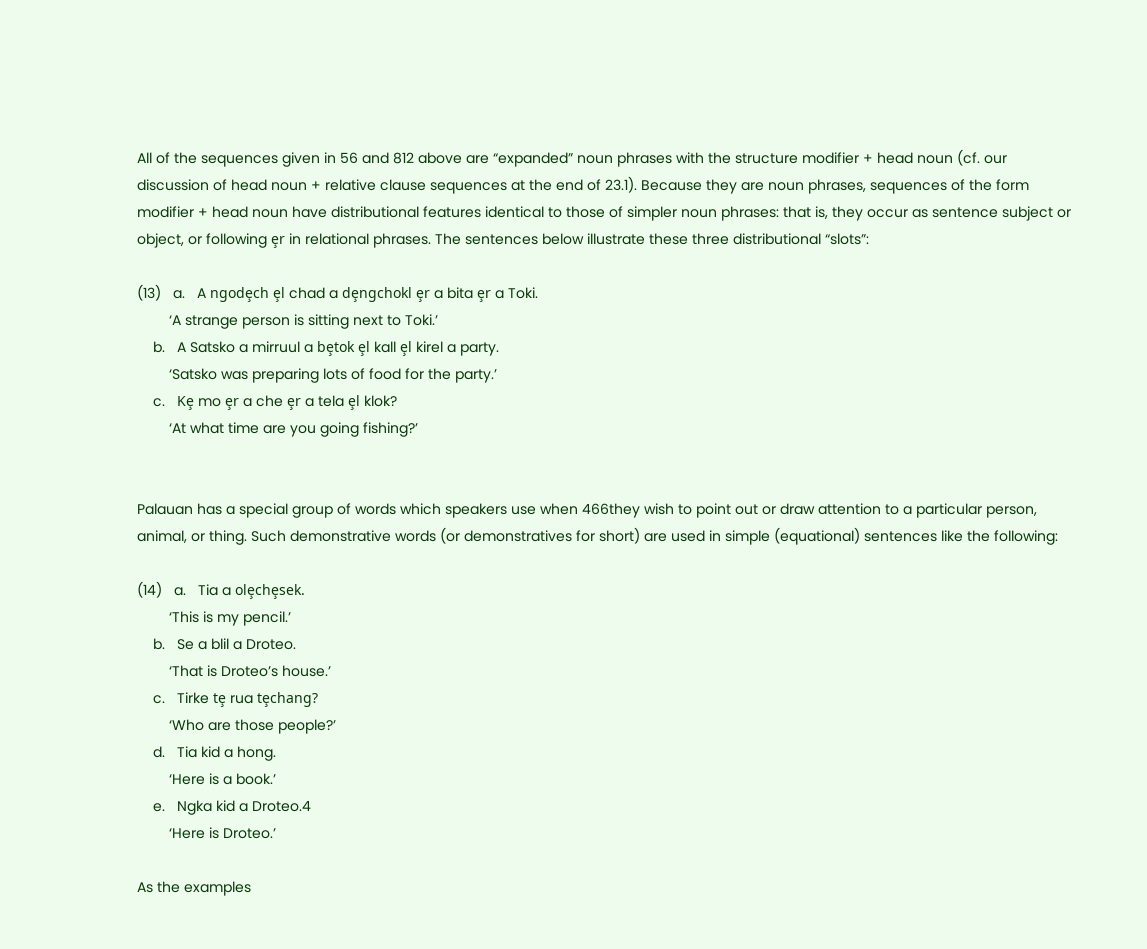All of the sequences given in 56 and 812 above are “expanded” noun phrases with the structure modifier + head noun (cf. our discussion of head noun + relative clause sequences at the end of 23.1). Because they are noun phrases, sequences of the form modifier + head noun have distributional features identical to those of simpler noun phrases: that is, they occur as sentence subject or object, or following ȩr in relational phrases. The sentences below illustrate these three distributional “slots”:

(13)   a.   A ngodȩch ȩl chad a dȩngchokl ȩr a bita ȩr a Toki.
        ‘A strange person is sitting next to Toki.’
    b.   A Satsko a mirruul a bȩtok ȩl kall ȩl kirel a party.
        ‘Satsko was preparing lots of food for the party.’
    c.   Kȩ mo ȩr a che ȩr a tela ȩl klok?
        ‘At what time are you going fishing?’


Palauan has a special group of words which speakers use when 466they wish to point out or draw attention to a particular person, animal, or thing. Such demonstrative words (or demonstratives for short) are used in simple (equational) sentences like the following:

(14)   a.   Tia a olȩchȩsek.
        ‘This is my pencil.’
    b.   Se a blil a Droteo.
        ‘That is Droteo’s house.’
    c.   Tirke tȩ rua tȩchang?
        ‘Who are those people?’
    d.   Tia kid a hong.
        ‘Here is a book.’
    e.   Ngka kid a Droteo.4
        ‘Here is Droteo.’

As the examples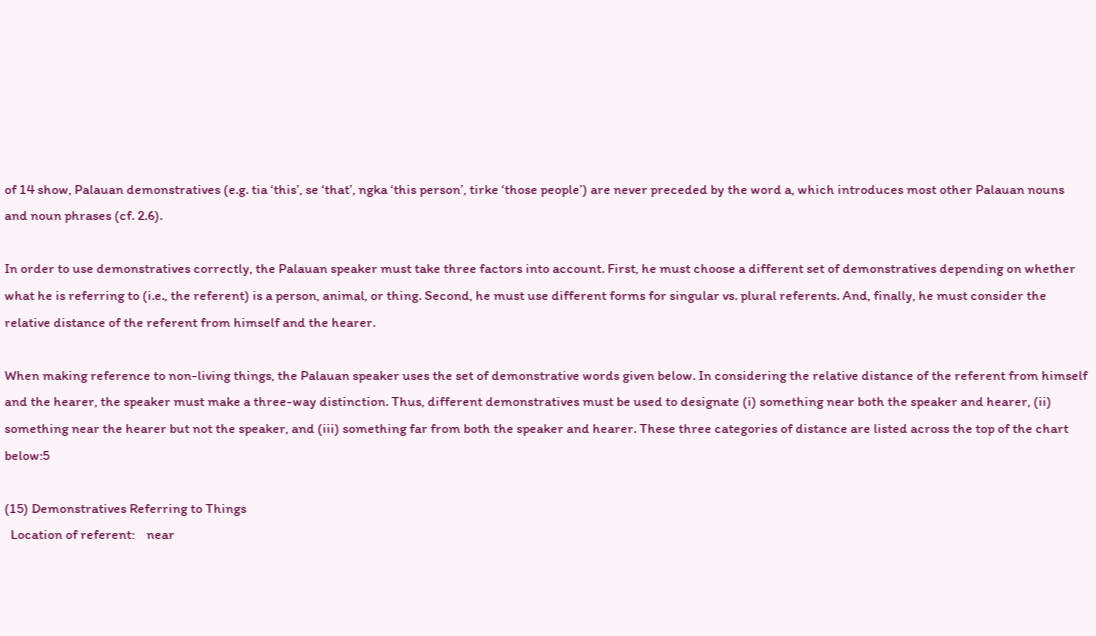of 14 show, Palauan demonstratives (e.g. tia ‘this’, se ‘that’, ngka ‘this person’, tirke ‘those people’) are never preceded by the word a, which introduces most other Palauan nouns and noun phrases (cf. 2.6).

In order to use demonstratives correctly, the Palauan speaker must take three factors into account. First, he must choose a different set of demonstratives depending on whether what he is referring to (i.e., the referent) is a person, animal, or thing. Second, he must use different forms for singular vs. plural referents. And, finally, he must consider the relative distance of the referent from himself and the hearer.

When making reference to non-living things, the Palauan speaker uses the set of demonstrative words given below. In considering the relative distance of the referent from himself and the hearer, the speaker must make a three-way distinction. Thus, different demonstratives must be used to designate (i) something near both the speaker and hearer, (ii) something near the hearer but not the speaker, and (iii) something far from both the speaker and hearer. These three categories of distance are listed across the top of the chart below:5

(15) Demonstratives Referring to Things
  Location of referent:    near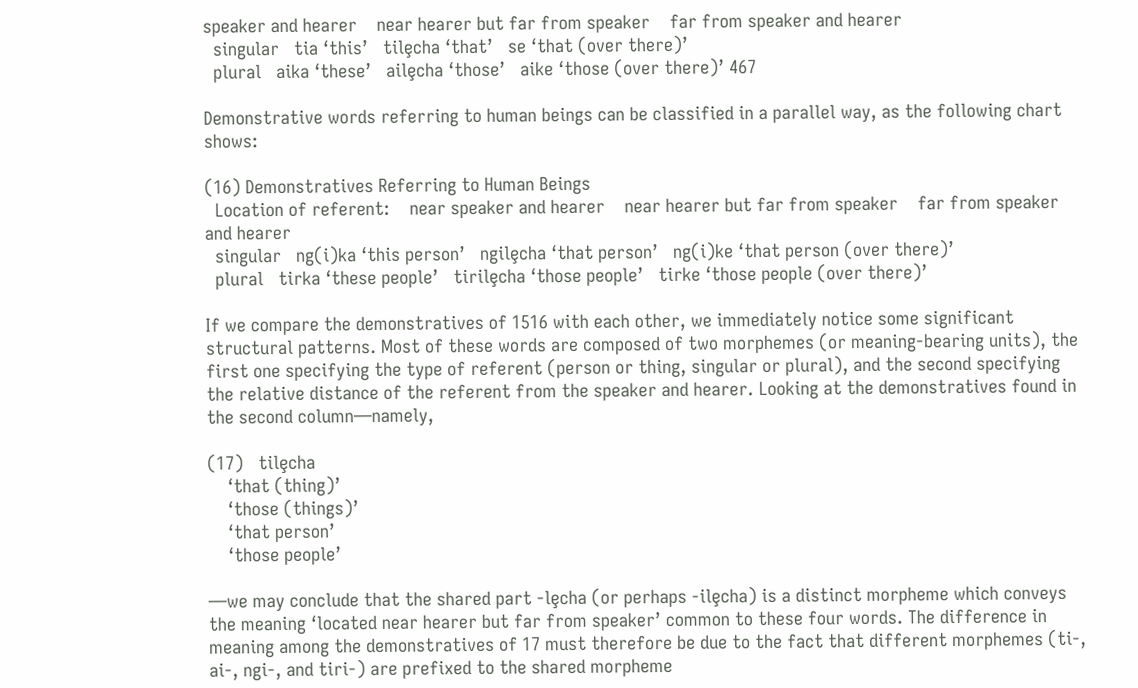speaker and hearer    near hearer but far from speaker    far from speaker and hearer
  singular   tia ‘this’   tilȩcha ‘that’   se ‘that (over there)’
  plural   aika ‘these’   ailȩcha ‘those’   aike ‘those (over there)’ 467

Demonstrative words referring to human beings can be classified in a parallel way, as the following chart shows:

(16) Demonstratives Referring to Human Beings
  Location of referent:    near speaker and hearer    near hearer but far from speaker    far from speaker and hearer
  singular   ng(i)ka ‘this person’   ngilȩcha ‘that person’   ng(i)ke ‘that person (over there)’
  plural   tirka ‘these people’   tirilȩcha ‘those people’   tirke ‘those people (over there)’

If we compare the demonstratives of 1516 with each other, we immediately notice some significant structural patterns. Most of these words are composed of two morphemes (or meaning-bearing units), the first one specifying the type of referent (person or thing, singular or plural), and the second specifying the relative distance of the referent from the speaker and hearer. Looking at the demonstratives found in the second column—namely,

(17)   tilȩcha
    ‘that (thing)’
    ‘those (things)’
    ‘that person’
    ‘those people’

—we may conclude that the shared part -lȩcha (or perhaps -ilȩcha) is a distinct morpheme which conveys the meaning ‘located near hearer but far from speaker’ common to these four words. The difference in meaning among the demonstratives of 17 must therefore be due to the fact that different morphemes (ti-, ai-, ngi-, and tiri-) are prefixed to the shared morpheme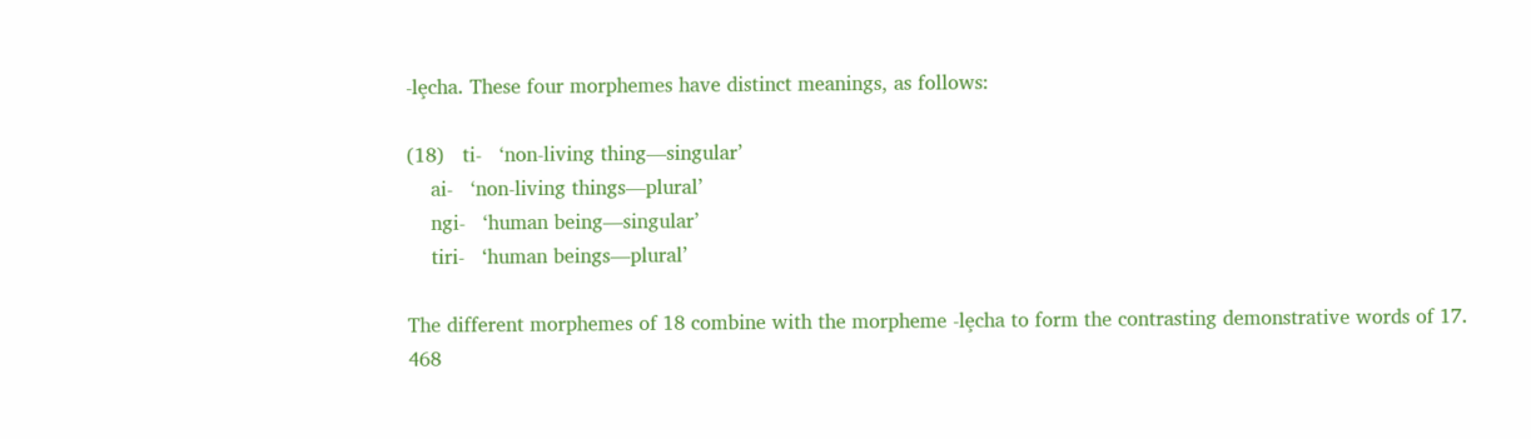-lȩcha. These four morphemes have distinct meanings, as follows:

(18)   ti-   ‘non-living thing—singular’
    ai-   ‘non-living things—plural’
    ngi-   ‘human being—singular’
    tiri-   ‘human beings—plural’

The different morphemes of 18 combine with the morpheme -lȩcha to form the contrasting demonstrative words of 17. 468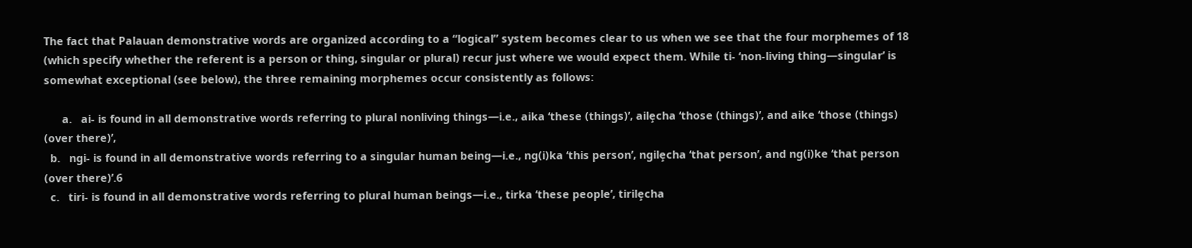The fact that Palauan demonstrative words are organized according to a “logical” system becomes clear to us when we see that the four morphemes of 18 (which specify whether the referent is a person or thing, singular or plural) recur just where we would expect them. While ti- ‘non-living thing—singular’ is somewhat exceptional (see below), the three remaining morphemes occur consistently as follows:

      a.   ai- is found in all demonstrative words referring to plural nonliving things—i.e., aika ‘these (things)’, ailȩcha ‘those (things)’, and aike ‘those (things) (over there)’,
  b.   ngi- is found in all demonstrative words referring to a singular human being—i.e., ng(i)ka ‘this person’, ngilȩcha ‘that person’, and ng(i)ke ‘that person (over there)’.6
  c.   tiri- is found in all demonstrative words referring to plural human beings—i.e., tirka ‘these people’, tirilȩcha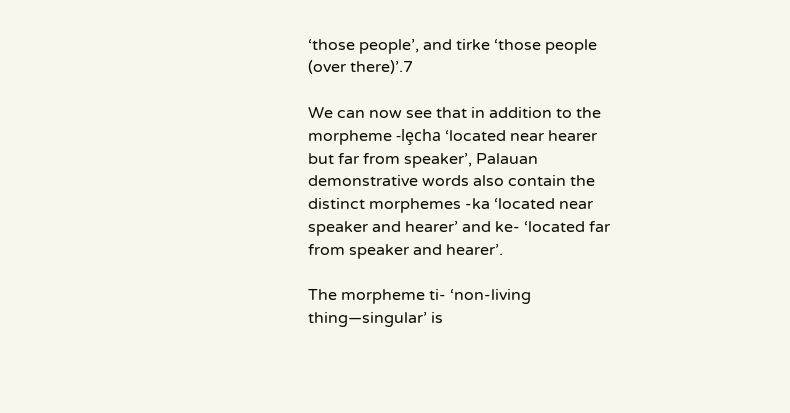‘those people’, and tirke ‘those people (over there)’.7

We can now see that in addition to the morpheme -lȩcha ‘located near hearer but far from speaker’, Palauan demonstrative words also contain the distinct morphemes -ka ‘located near speaker and hearer’ and ke- ‘located far from speaker and hearer’.

The morpheme ti- ‘non-living thing—singular’ is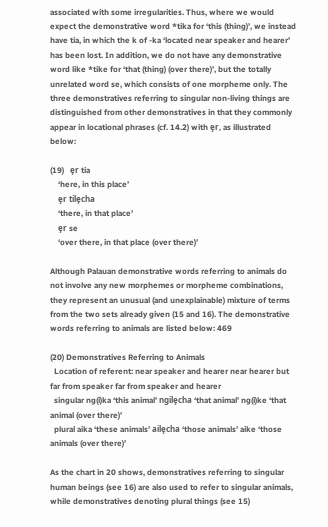associated with some irregularities. Thus, where we would expect the demonstrative word *tika for ‘this (thing)’, we instead have tia, in which the k of -ka ‘located near speaker and hearer’ has been lost. In addition, we do not have any demonstrative word like *tike for ‘that (thing) (over there)’, but the totally unrelated word se, which consists of one morpheme only. The three demonstratives referring to singular non-living things are distinguished from other demonstratives in that they commonly appear in locational phrases (cf. 14.2) with ȩr, as illustrated below:

(19)   ȩr tia
    ‘here, in this place’
    ȩr tilȩcha
    ‘there, in that place’
    ȩr se
    ‘over there, in that place (over there)’

Although Palauan demonstrative words referring to animals do not involve any new morphemes or morpheme combinations, they represent an unusual (and unexplainable) mixture of terms from the two sets already given (15 and 16). The demonstrative words referring to animals are listed below: 469

(20) Demonstratives Referring to Animals
  Location of referent: near speaker and hearer near hearer but far from speaker far from speaker and hearer
  singular ng(i)ka ‘this animal’ ngilȩcha ‘that animal’ ng(i)ke ‘that animal (over there)’
  plural aika ‘these animals’ ailȩcha ‘those animals’ aike ‘those animals (over there)’

As the chart in 20 shows, demonstratives referring to singular human beings (see 16) are also used to refer to singular animals, while demonstratives denoting plural things (see 15)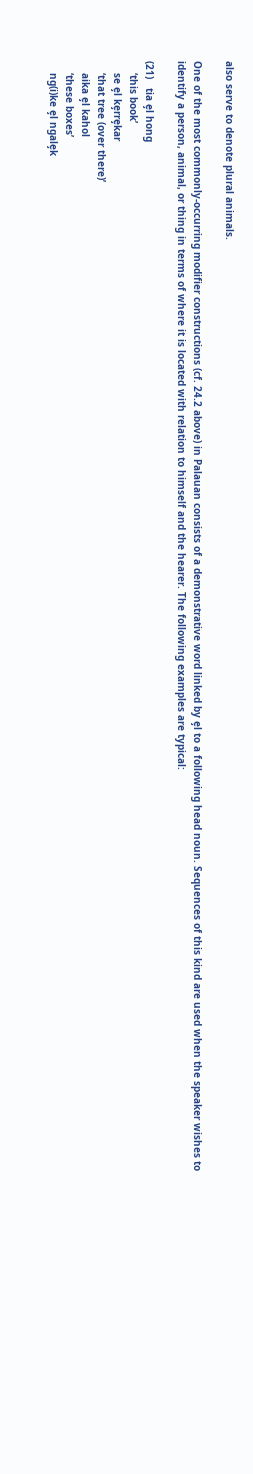also serve to denote plural animals.

One of the most commonly-occurring modifier constructions (cf. 24.2 above) in Palauan consists of a demonstrative word linked by ȩl to a following head noun. Sequences of this kind are used when the speaker wishes to identify a person, animal, or thing in terms of where it is located with relation to himself and the hearer. The following examples are typical:

(21)   tia ȩl hong
    ‘this book’
    se ȩl kȩrrȩkar
    ‘that tree (over there)’
    aika ȩl kahol
    ‘these boxes’
    ng(i)ke ȩl ngalȩk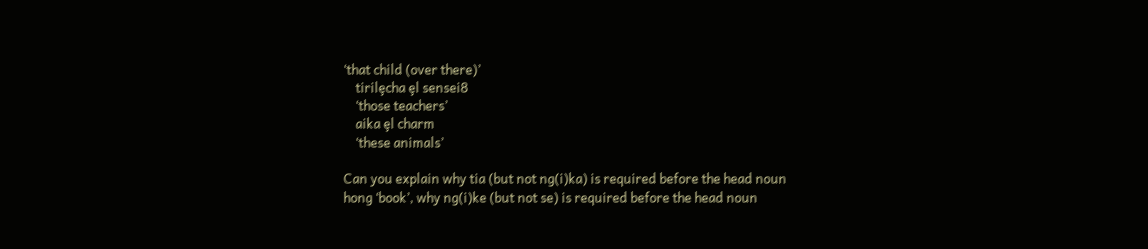‘that child (over there)’
    tirilȩcha ȩl sensei8
    ‘those teachers’
    aika ȩl charm
    ‘these animals’

Can you explain why tia (but not ng(i)ka) is required before the head noun hong ‘book’, why ng(i)ke (but not se) is required before the head noun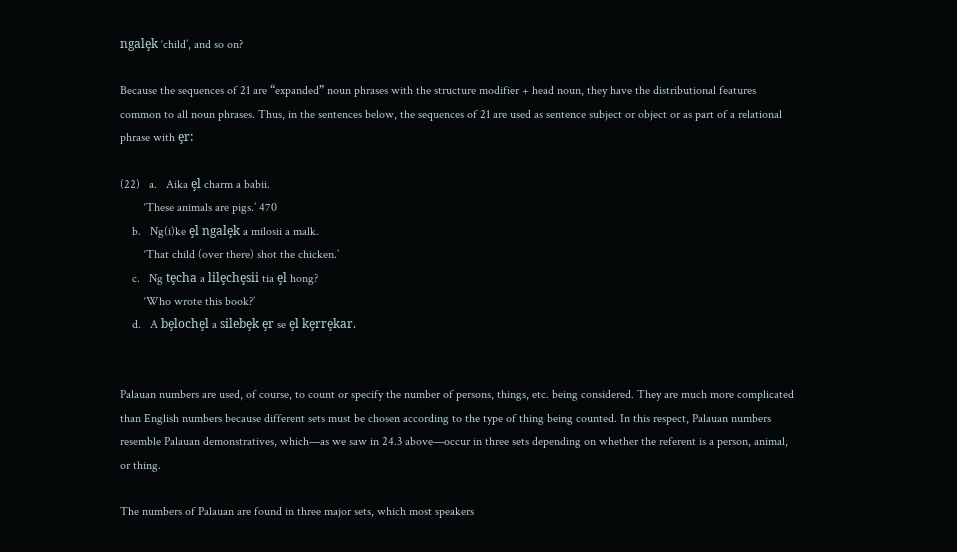ngalȩk ‘child’, and so on?

Because the sequences of 21 are “expanded” noun phrases with the structure modifier + head noun, they have the distributional features common to all noun phrases. Thus, in the sentences below, the sequences of 21 are used as sentence subject or object or as part of a relational phrase with ȩr:

(22)   a.   Aika ȩl charm a babii.
        ‘These animals are pigs.’ 470
    b.   Ng(i)ke ȩl ngalȩk a milosii a malk.
        ‘That child (over there) shot the chicken.’
    c.   Ng tȩcha a lilȩchȩsii tia ȩl hong?
        ‘Who wrote this book?’
    d.   A bȩlochȩl a silebȩk ȩr se ȩl kȩrrȩkar.


Palauan numbers are used, of course, to count or specify the number of persons, things, etc. being considered. They are much more complicated than English numbers because different sets must be chosen according to the type of thing being counted. In this respect, Palauan numbers resemble Palauan demonstratives, which—as we saw in 24.3 above—occur in three sets depending on whether the referent is a person, animal, or thing.

The numbers of Palauan are found in three major sets, which most speakers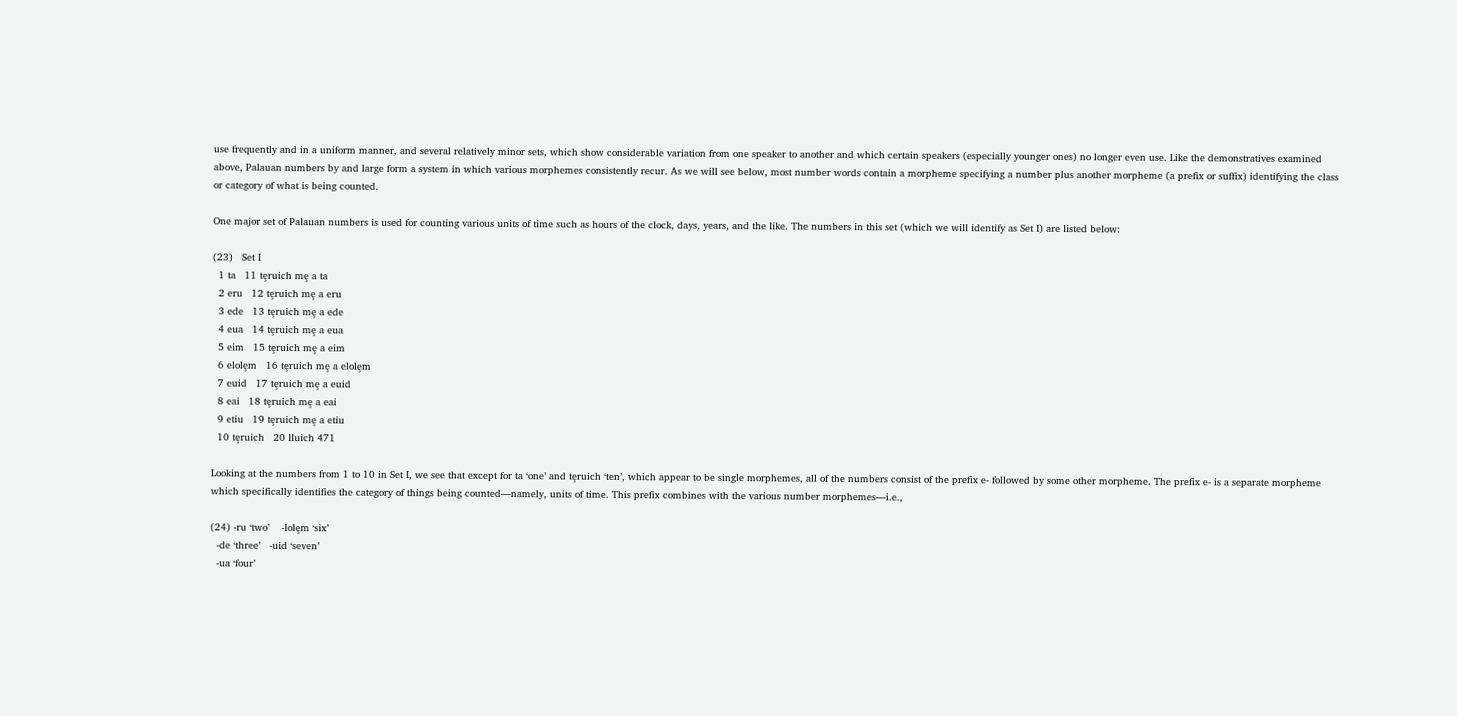use frequently and in a uniform manner, and several relatively minor sets, which show considerable variation from one speaker to another and which certain speakers (especially younger ones) no longer even use. Like the demonstratives examined above, Palauan numbers by and large form a system in which various morphemes consistently recur. As we will see below, most number words contain a morpheme specifying a number plus another morpheme (a prefix or suffix) identifying the class or category of what is being counted.

One major set of Palauan numbers is used for counting various units of time such as hours of the clock, days, years, and the like. The numbers in this set (which we will identify as Set I) are listed below:

(23)   Set I
  1 ta   11 tȩruich mȩ a ta
  2 eru   12 tȩruich mȩ a eru
  3 ede   13 tȩruich mȩ a ede
  4 eua   14 tȩruich mȩ a eua
  5 eim   15 tȩruich mȩ a eim
  6 elolȩm   16 tȩruich mȩ a elolȩm
  7 euid   17 tȩruich mȩ a euid
  8 eai   18 tȩruich mȩ a eai
  9 etiu   19 tȩruich mȩ a etiu
  10 tȩruich   20 lluich 471

Looking at the numbers from 1 to 10 in Set I, we see that except for ta ‘one’ and tȩruich ‘ten’, which appear to be single morphemes, all of the numbers consist of the prefix e- followed by some other morpheme. The prefix e- is a separate morpheme which specifically identifies the category of things being counted—namely, units of time. This prefix combines with the various number morphemes—i.e.,

(24) -ru ‘two’    -lolȩm ‘six’
  -de ‘three’   -uid ‘seven’
  -ua ‘four’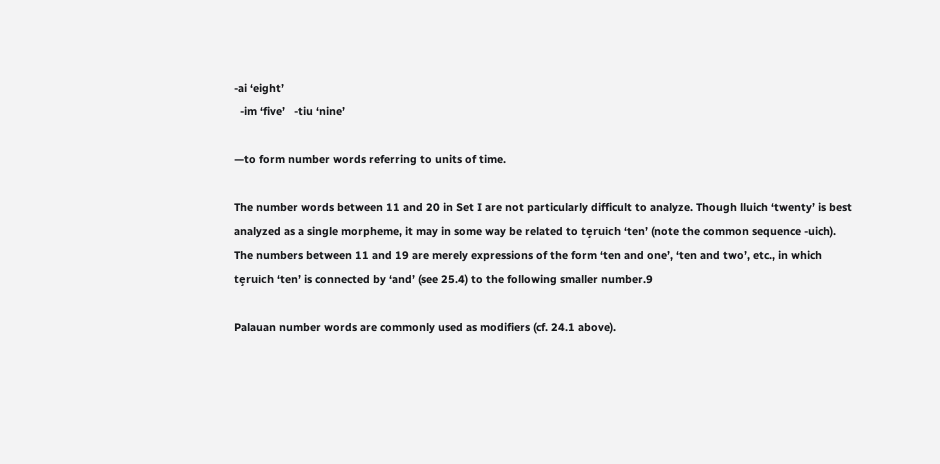-ai ‘eight’
  -im ‘five’   -tiu ‘nine’

—to form number words referring to units of time.

The number words between 11 and 20 in Set I are not particularly difficult to analyze. Though lluich ‘twenty’ is best analyzed as a single morpheme, it may in some way be related to tȩruich ‘ten’ (note the common sequence -uich). The numbers between 11 and 19 are merely expressions of the form ‘ten and one’, ‘ten and two’, etc., in which tȩruich ‘ten’ is connected by ‘and’ (see 25.4) to the following smaller number.9

Palauan number words are commonly used as modifiers (cf. 24.1 above).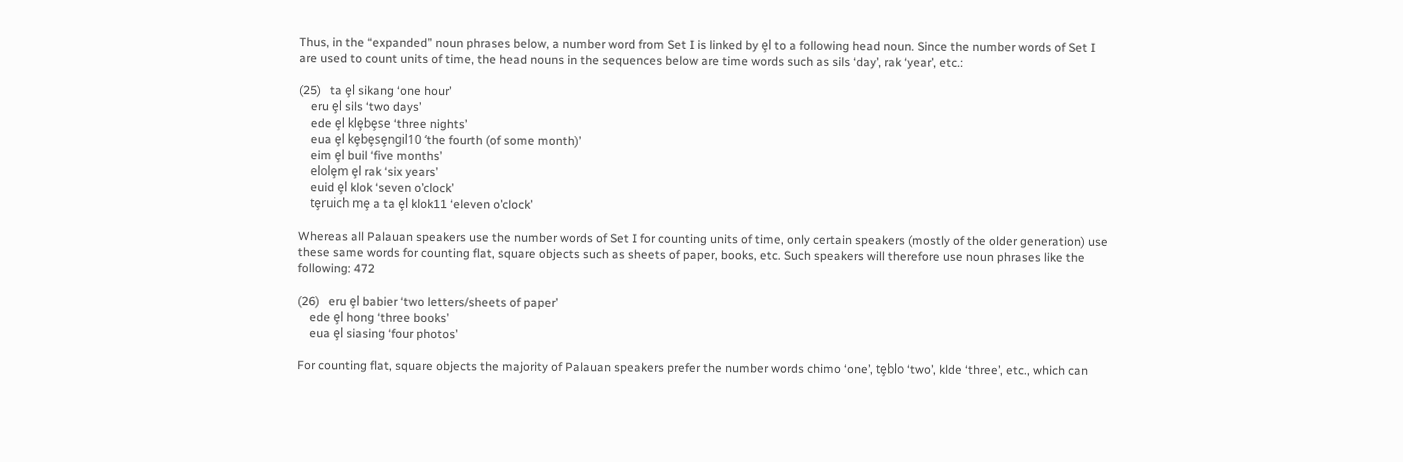Thus, in the “expanded” noun phrases below, a number word from Set I is linked by ȩl to a following head noun. Since the number words of Set I are used to count units of time, the head nouns in the sequences below are time words such as sils ‘day’, rak ‘year’, etc.:

(25)   ta ȩl sikang ‘one hour’
    eru ȩl sils ‘two days’
    ede ȩl klȩbȩse ‘three nights’
    eua ȩl kȩbȩsȩngil10 ‘the fourth (of some month)’
    eim ȩl buil ‘five months’
    elolȩm ȩl rak ‘six years’
    euid ȩl klok ‘seven o’clock’
    tȩruich mȩ a ta ȩl klok11 ‘eleven o’clock’

Whereas all Palauan speakers use the number words of Set I for counting units of time, only certain speakers (mostly of the older generation) use these same words for counting flat, square objects such as sheets of paper, books, etc. Such speakers will therefore use noun phrases like the following: 472

(26)   eru ȩl babier ‘two letters/sheets of paper’
    ede ȩl hong ‘three books’
    eua ȩl siasing ‘four photos’

For counting flat, square objects the majority of Palauan speakers prefer the number words chimo ‘one’, tȩblo ‘two’, klde ‘three’, etc., which can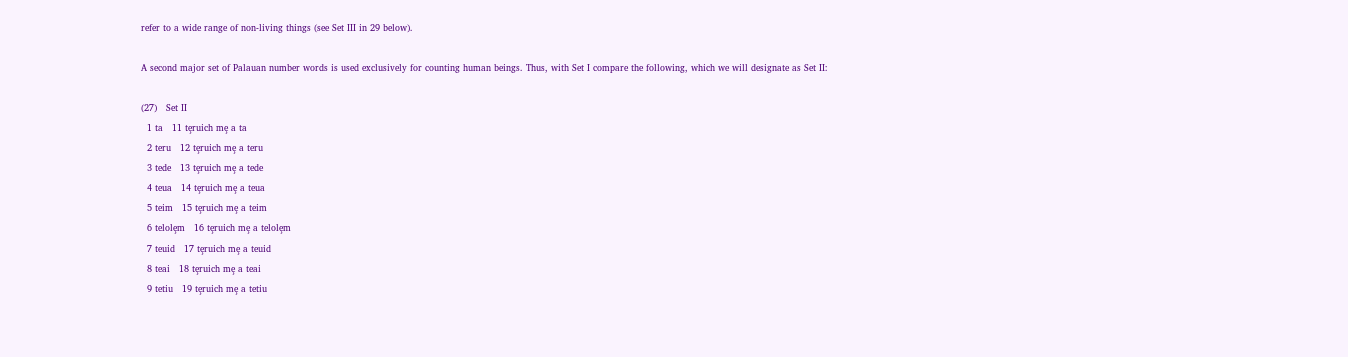refer to a wide range of non-living things (see Set III in 29 below).

A second major set of Palauan number words is used exclusively for counting human beings. Thus, with Set I compare the following, which we will designate as Set II:

(27)   Set II
  1 ta   11 tȩruich mȩ a ta
  2 teru   12 tȩruich mȩ a teru
  3 tede   13 tȩruich mȩ a tede
  4 teua   14 tȩruich mȩ a teua
  5 teim   15 tȩruich mȩ a teim
  6 telolȩm   16 tȩruich mȩ a telolȩm
  7 teuid   17 tȩruich mȩ a teuid
  8 teai   18 tȩruich mȩ a teai
  9 tetiu   19 tȩruich mȩ a tetiu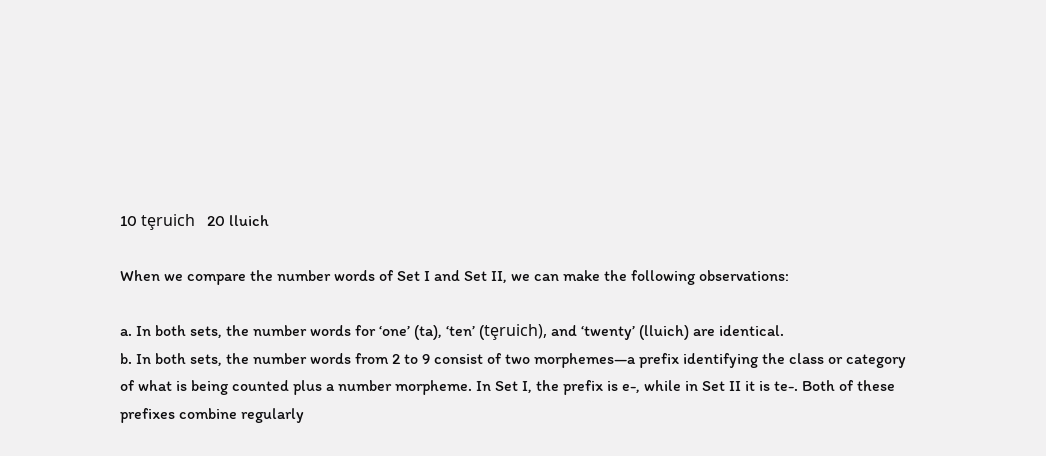10 tȩruich   20 lluich

When we compare the number words of Set I and Set II, we can make the following observations:

a. In both sets, the number words for ‘one’ (ta), ‘ten’ (tȩruich), and ‘twenty’ (lluich) are identical.
b. In both sets, the number words from 2 to 9 consist of two morphemes—a prefix identifying the class or category of what is being counted plus a number morpheme. In Set I, the prefix is e-, while in Set II it is te-. Both of these prefixes combine regularly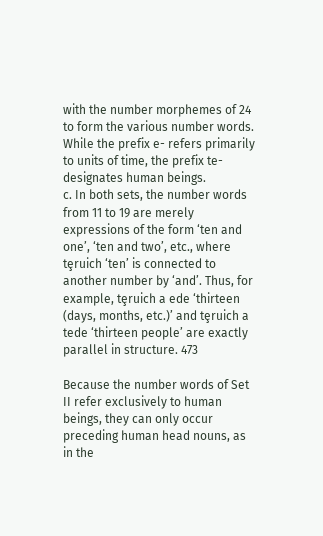with the number morphemes of 24 to form the various number words. While the prefix e- refers primarily to units of time, the prefix te- designates human beings.
c. In both sets, the number words from 11 to 19 are merely expressions of the form ‘ten and one’, ‘ten and two’, etc., where tȩruich ‘ten’ is connected to another number by ‘and’. Thus, for example, tȩruich a ede ‘thirteen (days, months, etc.)’ and tȩruich a tede ‘thirteen people’ are exactly parallel in structure. 473

Because the number words of Set II refer exclusively to human beings, they can only occur preceding human head nouns, as in the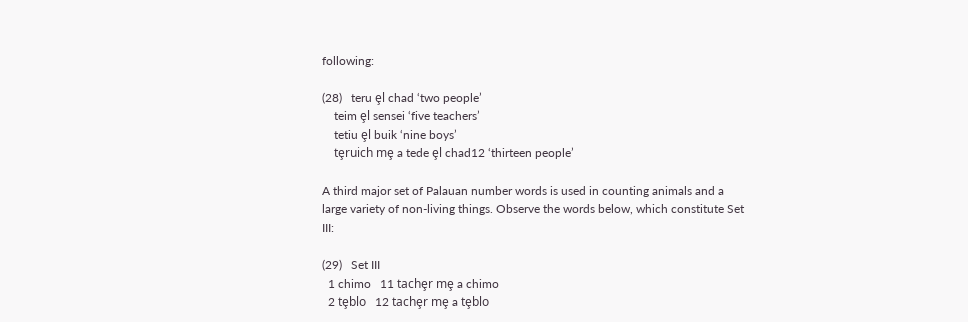following:

(28)   teru ȩl chad ‘two people’
    teim ȩl sensei ‘five teachers’
    tetiu ȩl buik ‘nine boys’
    tȩruich mȩ a tede ȩl chad12 ‘thirteen people’

A third major set of Palauan number words is used in counting animals and a large variety of non-living things. Observe the words below, which constitute Set III:

(29)   Set III
  1 chimo   11 tachȩr mȩ a chimo
  2 tȩblo   12 tachȩr mȩ a tȩblo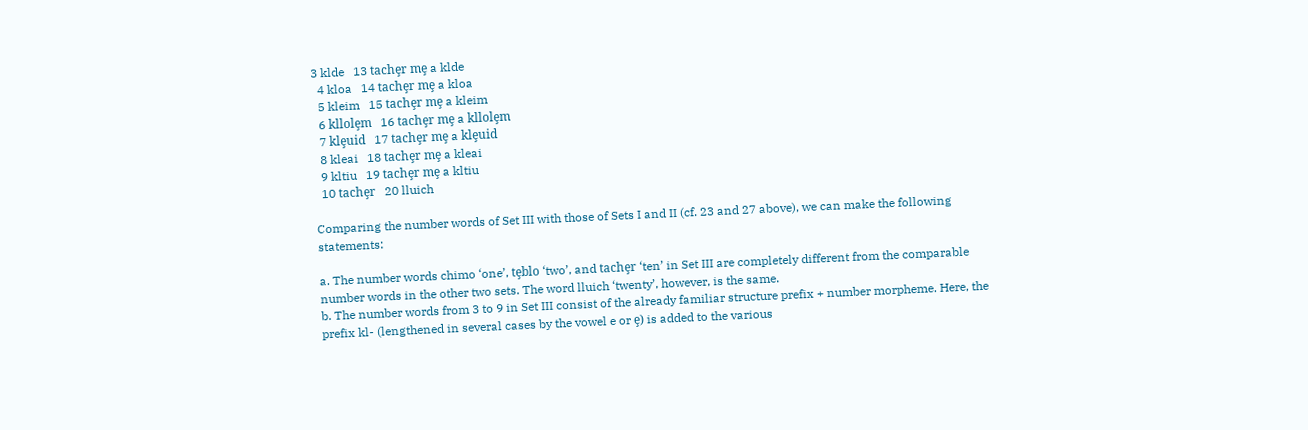3 klde   13 tachȩr mȩ a klde
  4 kloa   14 tachȩr mȩ a kloa
  5 kleim   15 tachȩr mȩ a kleim
  6 kllolȩm   16 tachȩr mȩ a kllolȩm
  7 klȩuid   17 tachȩr mȩ a klȩuid
  8 kleai   18 tachȩr mȩ a kleai
  9 kltiu   19 tachȩr mȩ a kltiu
  10 tachȩr   20 lluich

Comparing the number words of Set III with those of Sets I and II (cf. 23 and 27 above), we can make the following statements:

a. The number words chimo ‘one’, tȩblo ‘two’, and tachȩr ‘ten’ in Set III are completely different from the comparable number words in the other two sets. The word lluich ‘twenty’, however, is the same.
b. The number words from 3 to 9 in Set III consist of the already familiar structure prefix + number morpheme. Here, the prefix kl- (lengthened in several cases by the vowel e or ȩ) is added to the various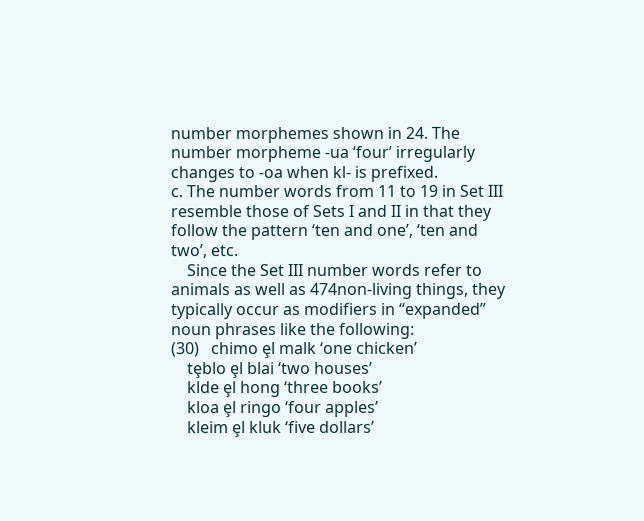number morphemes shown in 24. The number morpheme -ua ‘four’ irregularly changes to -oa when kl- is prefixed.
c. The number words from 11 to 19 in Set III resemble those of Sets I and II in that they follow the pattern ‘ten and one’, ‘ten and two’, etc.
    Since the Set III number words refer to animals as well as 474non-living things, they typically occur as modifiers in “expanded” noun phrases like the following:
(30)   chimo ȩl malk ‘one chicken’
    tȩblo ȩl blai ‘two houses’
    klde ȩl hong ‘three books’
    kloa ȩl ringo ‘four apples’
    kleim ȩl kluk ‘five dollars’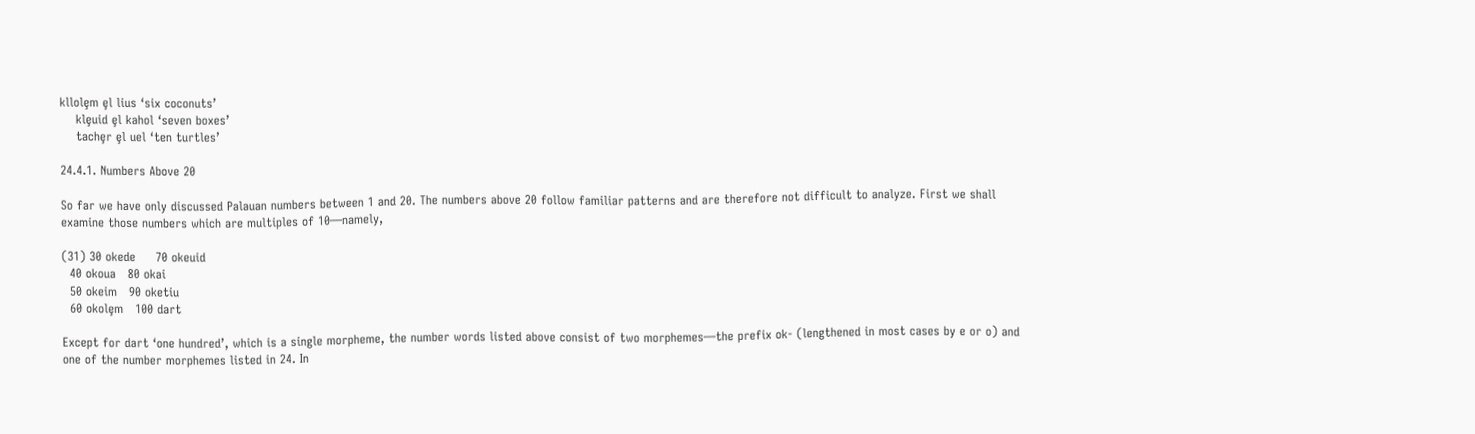kllolȩm ȩl lius ‘six coconuts’
    klȩuid ȩl kahol ‘seven boxes’
    tachȩr ȩl uel ‘ten turtles’

24.4.1. Numbers Above 20

So far we have only discussed Palauan numbers between 1 and 20. The numbers above 20 follow familiar patterns and are therefore not difficult to analyze. First we shall examine those numbers which are multiples of 10—namely,

(31) 30 okede     70 okeuid
  40 okoua   80 okai
  50 okeim   90 oketiu
  60 okolȩm   100 dart

Except for dart ‘one hundred’, which is a single morpheme, the number words listed above consist of two morphemes—the prefix ok- (lengthened in most cases by e or o) and one of the number morphemes listed in 24. In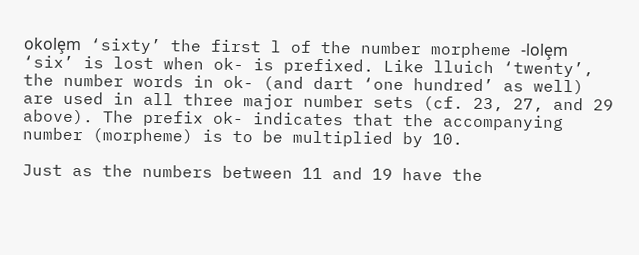okolȩm ‘sixty’ the first l of the number morpheme -lolȩm ‘six’ is lost when ok- is prefixed. Like lluich ‘twenty’, the number words in ok- (and dart ‘one hundred’ as well) are used in all three major number sets (cf. 23, 27, and 29 above). The prefix ok- indicates that the accompanying number (morpheme) is to be multiplied by 10.

Just as the numbers between 11 and 19 have the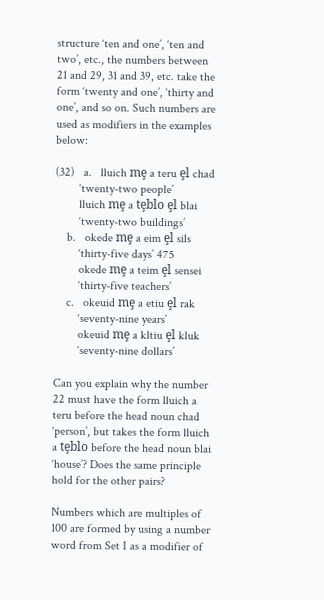structure ‘ten and one’, ‘ten and two’, etc., the numbers between 21 and 29, 31 and 39, etc. take the form ‘twenty and one’, ‘thirty and one’, and so on. Such numbers are used as modifiers in the examples below:

(32)   a.   lluich mȩ a teru ȩl chad
        ‘twenty-two people’
        lluich mȩ a tȩblo ȩl blai
        ‘twenty-two buildings’
    b.   okede mȩ a eim ȩl sils
        ‘thirty-five days’ 475
        okede mȩ a teim ȩl sensei
        ‘thirty-five teachers’
    c.   okeuid mȩ a etiu ȩl rak
        ‘seventy-nine years’
        okeuid mȩ a kltiu ȩl kluk
        ‘seventy-nine dollars’

Can you explain why the number 22 must have the form lluich a teru before the head noun chad ‘person’, but takes the form lluich a tȩblo before the head noun blai ‘house’? Does the same principle hold for the other pairs?

Numbers which are multiples of 100 are formed by using a number word from Set I as a modifier of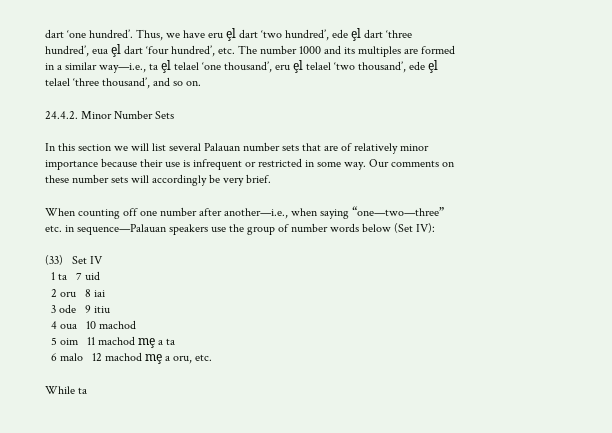dart ‘one hundred’. Thus, we have eru ȩl dart ‘two hundred’, ede ȩl dart ‘three hundred’, eua ȩl dart ‘four hundred’, etc. The number 1000 and its multiples are formed in a similar way—i.e., ta ȩl telael ‘one thousand’, eru ȩl telael ‘two thousand’, ede ȩl telael ‘three thousand’, and so on.

24.4.2. Minor Number Sets

In this section we will list several Palauan number sets that are of relatively minor importance because their use is infrequent or restricted in some way. Our comments on these number sets will accordingly be very brief.

When counting off one number after another—i.e., when saying “one—two—three” etc. in sequence—Palauan speakers use the group of number words below (Set IV):

(33)   Set IV
  1 ta   7 uid
  2 oru   8 iai
  3 ode   9 itiu
  4 oua   10 machod
  5 oim   11 machod mȩ a ta
  6 malo   12 machod mȩ a oru, etc.

While ta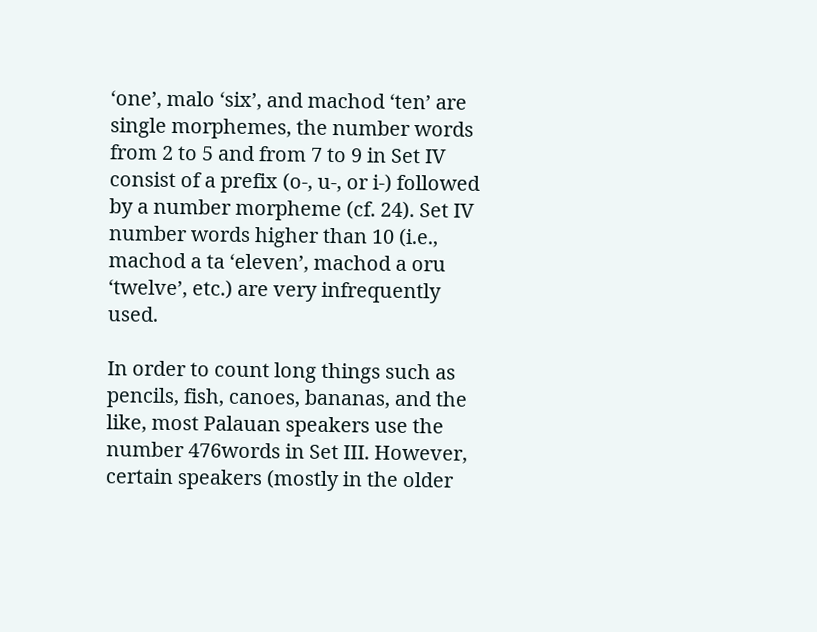‘one’, malo ‘six’, and machod ‘ten’ are single morphemes, the number words from 2 to 5 and from 7 to 9 in Set IV consist of a prefix (o-, u-, or i-) followed by a number morpheme (cf. 24). Set IV number words higher than 10 (i.e., machod a ta ‘eleven’, machod a oru ‘twelve’, etc.) are very infrequently used.

In order to count long things such as pencils, fish, canoes, bananas, and the like, most Palauan speakers use the number 476words in Set III. However, certain speakers (mostly in the older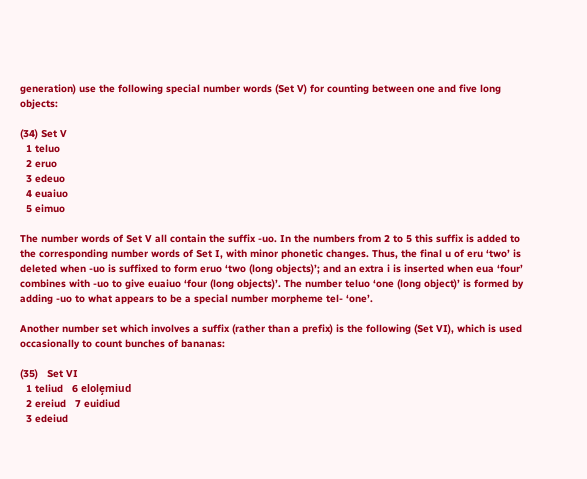generation) use the following special number words (Set V) for counting between one and five long objects:

(34) Set V
  1 teluo
  2 eruo
  3 edeuo
  4 euaiuo
  5 eimuo

The number words of Set V all contain the suffix -uo. In the numbers from 2 to 5 this suffix is added to the corresponding number words of Set I, with minor phonetic changes. Thus, the final u of eru ‘two’ is deleted when -uo is suffixed to form eruo ‘two (long objects)’; and an extra i is inserted when eua ‘four’ combines with -uo to give euaiuo ‘four (long objects)’. The number teluo ‘one (long object)’ is formed by adding -uo to what appears to be a special number morpheme tel- ‘one’.

Another number set which involves a suffix (rather than a prefix) is the following (Set VI), which is used occasionally to count bunches of bananas:

(35)   Set VI
  1 teliud   6 elolȩmiud
  2 ereiud   7 euidiud
  3 edeiud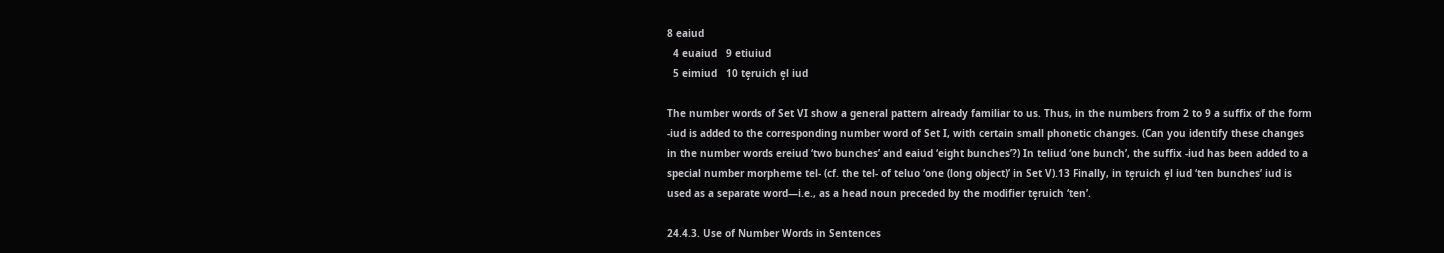8 eaiud
  4 euaiud   9 etiuiud
  5 eimiud   10 tȩruich ȩl iud

The number words of Set VI show a general pattern already familiar to us. Thus, in the numbers from 2 to 9 a suffix of the form -iud is added to the corresponding number word of Set I, with certain small phonetic changes. (Can you identify these changes in the number words ereiud ‘two bunches’ and eaiud ‘eight bunches’?) In teliud ‘one bunch’, the suffix -iud has been added to a special number morpheme tel- (cf. the tel- of teluo ‘one (long object)’ in Set V).13 Finally, in tȩruich ȩl iud ‘ten bunches’ iud is used as a separate word—i.e., as a head noun preceded by the modifier tȩruich ‘ten’.

24.4.3. Use of Number Words in Sentences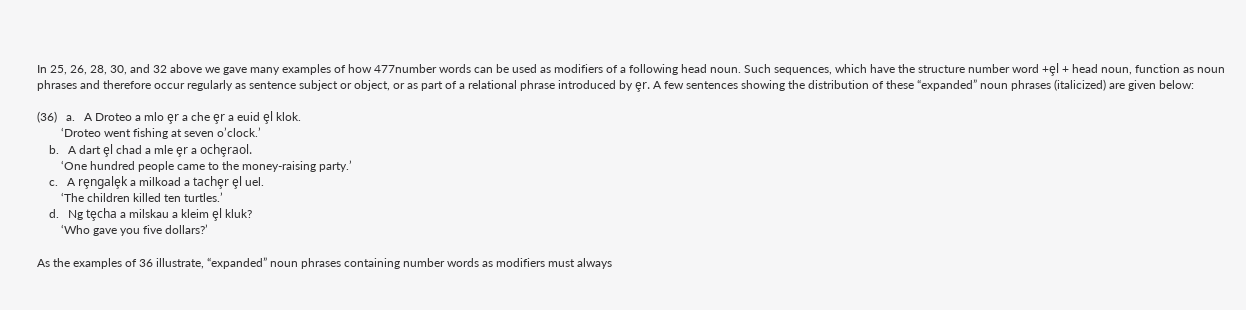In 25, 26, 28, 30, and 32 above we gave many examples of how 477number words can be used as modifiers of a following head noun. Such sequences, which have the structure number word +ȩl + head noun, function as noun phrases and therefore occur regularly as sentence subject or object, or as part of a relational phrase introduced by ȩr. A few sentences showing the distribution of these “expanded” noun phrases (italicized) are given below:

(36)   a.   A Droteo a mlo ȩr a che ȩr a euid ȩl klok.
        ‘Droteo went fishing at seven o’clock.’
    b.   A dart ȩl chad a mle ȩr a ochȩraol.
        ‘One hundred people came to the money-raising party.’
    c.   A rȩngalȩk a milkoad a tachȩr ȩl uel.
        ‘The children killed ten turtles.’
    d.   Ng tȩcha a milskau a kleim ȩl kluk?
        ‘Who gave you five dollars?’

As the examples of 36 illustrate, “expanded” noun phrases containing number words as modifiers must always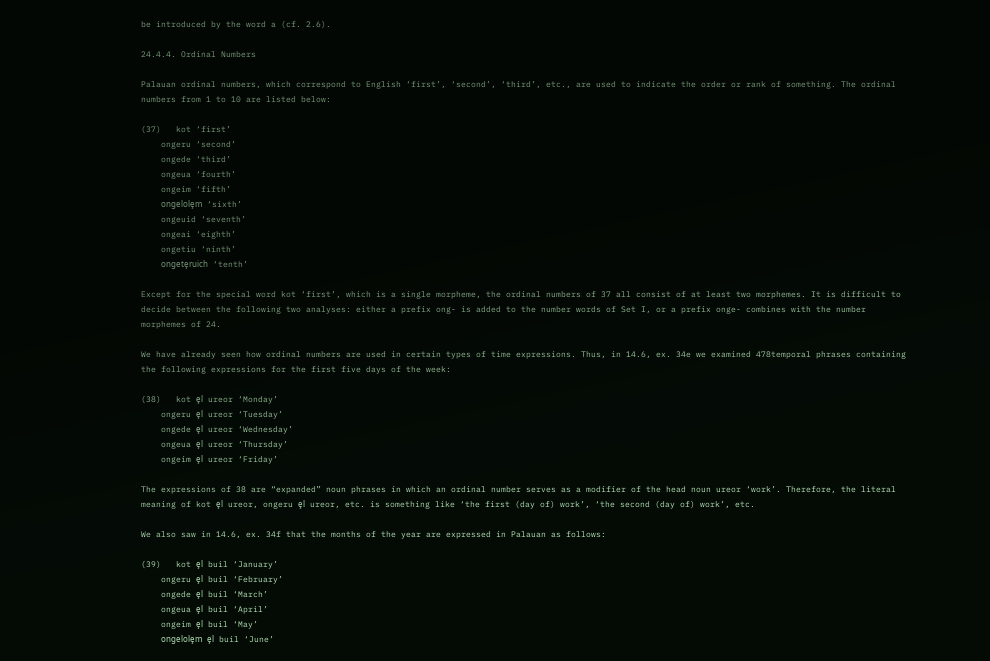be introduced by the word a (cf. 2.6).

24.4.4. Ordinal Numbers

Palauan ordinal numbers, which correspond to English ‘first’, ‘second’, ‘third’, etc., are used to indicate the order or rank of something. The ordinal numbers from 1 to 10 are listed below:

(37)   kot ‘first’
    ongeru ‘second’
    ongede ‘third’
    ongeua ‘fourth’
    ongeim ‘fifth’
    ongelolȩm ‘sixth’
    ongeuid ‘seventh’
    ongeai ‘eighth’
    ongetiu ‘ninth’
    ongetȩruich ‘tenth’

Except for the special word kot ‘first’, which is a single morpheme, the ordinal numbers of 37 all consist of at least two morphemes. It is difficult to decide between the following two analyses: either a prefix ong- is added to the number words of Set I, or a prefix onge- combines with the number morphemes of 24.

We have already seen how ordinal numbers are used in certain types of time expressions. Thus, in 14.6, ex. 34e we examined 478temporal phrases containing the following expressions for the first five days of the week:

(38)   kot ȩl ureor ‘Monday’
    ongeru ȩl ureor ‘Tuesday’
    ongede ȩl ureor ‘Wednesday’
    ongeua ȩl ureor ‘Thursday’
    ongeim ȩl ureor ‘Friday’

The expressions of 38 are “expanded” noun phrases in which an ordinal number serves as a modifier of the head noun ureor ‘work’. Therefore, the literal meaning of kot ȩl ureor, ongeru ȩl ureor, etc. is something like ‘the first (day of) work’, ‘the second (day of) work’, etc.

We also saw in 14.6, ex. 34f that the months of the year are expressed in Palauan as follows:

(39)   kot ȩl buil ‘January’
    ongeru ȩl buil ‘February’
    ongede ȩl buil ‘March’
    ongeua ȩl buil ‘April’
    ongeim ȩl buil ‘May’
    ongelolȩm ȩl buil ‘June’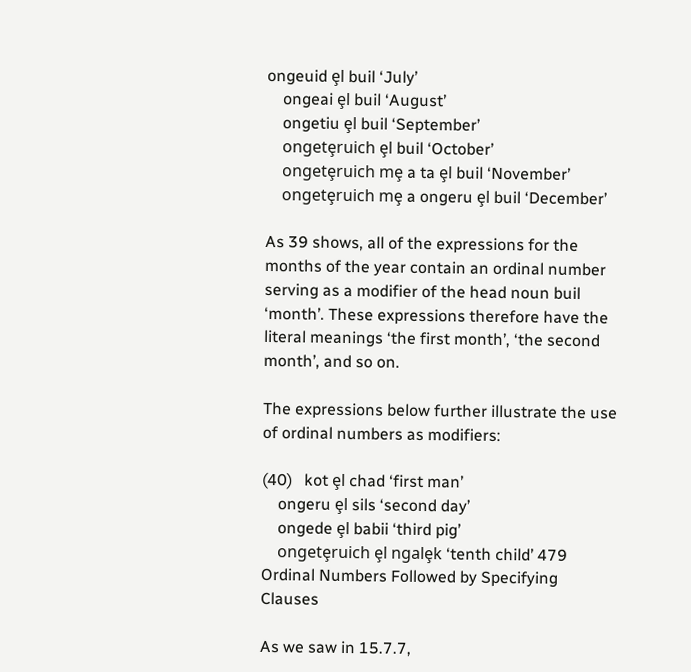ongeuid ȩl buil ‘July’
    ongeai ȩl buil ‘August’
    ongetiu ȩl buil ‘September’
    ongetȩruich ȩl buil ‘October’
    ongetȩruich mȩ a ta ȩl buil ‘November’
    ongetȩruich mȩ a ongeru ȩl buil ‘December’

As 39 shows, all of the expressions for the months of the year contain an ordinal number serving as a modifier of the head noun buil ‘month’. These expressions therefore have the literal meanings ‘the first month’, ‘the second month’, and so on.

The expressions below further illustrate the use of ordinal numbers as modifiers:

(40)   kot ȩl chad ‘first man’
    ongeru ȩl sils ‘second day’
    ongede ȩl babii ‘third pig’
    ongetȩruich ȩl ngalȩk ‘tenth child’ 479 Ordinal Numbers Followed by Specifying Clauses

As we saw in 15.7.7,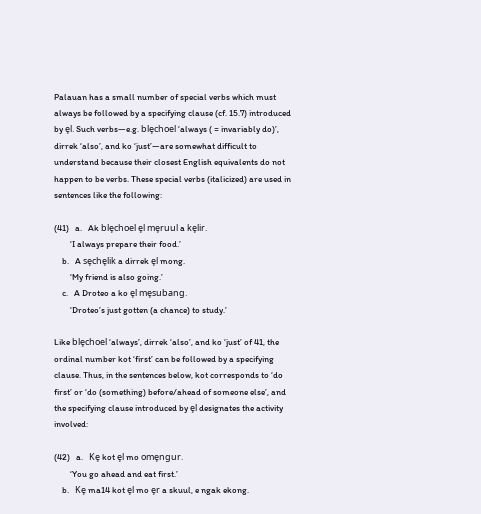Palauan has a small number of special verbs which must always be followed by a specifying clause (cf. 15.7) introduced by ȩl. Such verbs—e.g. blȩchoel ‘always ( = invariably do)’, dirrek ‘also’, and ko ‘just’—are somewhat difficult to understand because their closest English equivalents do not happen to be verbs. These special verbs (italicized) are used in sentences like the following:

(41)   a.   Ak blȩchoel ȩl mȩruul a kȩlir.
        ‘I always prepare their food.’
    b.   A sȩchȩlik a dirrek ȩl mong.
        ‘My friend is also going.’
    c.   A Droteo a ko ȩl mȩsubang.
        ‘Droteo’s just gotten (a chance) to study.’

Like blȩchoel ‘always’, dirrek ‘also’, and ko ‘just’ of 41, the ordinal number kot ‘first’ can be followed by a specifying clause. Thus, in the sentences below, kot corresponds to ‘do first’ or ‘do (something) before/ahead of someone else’, and the specifying clause introduced by ȩl designates the activity involved:

(42)   a.   Kȩ kot ȩl mo omȩngur.
        ‘You go ahead and eat first.’
    b.   Kȩ ma14 kot ȩl mo ȩr a skuul, e ngak ekong.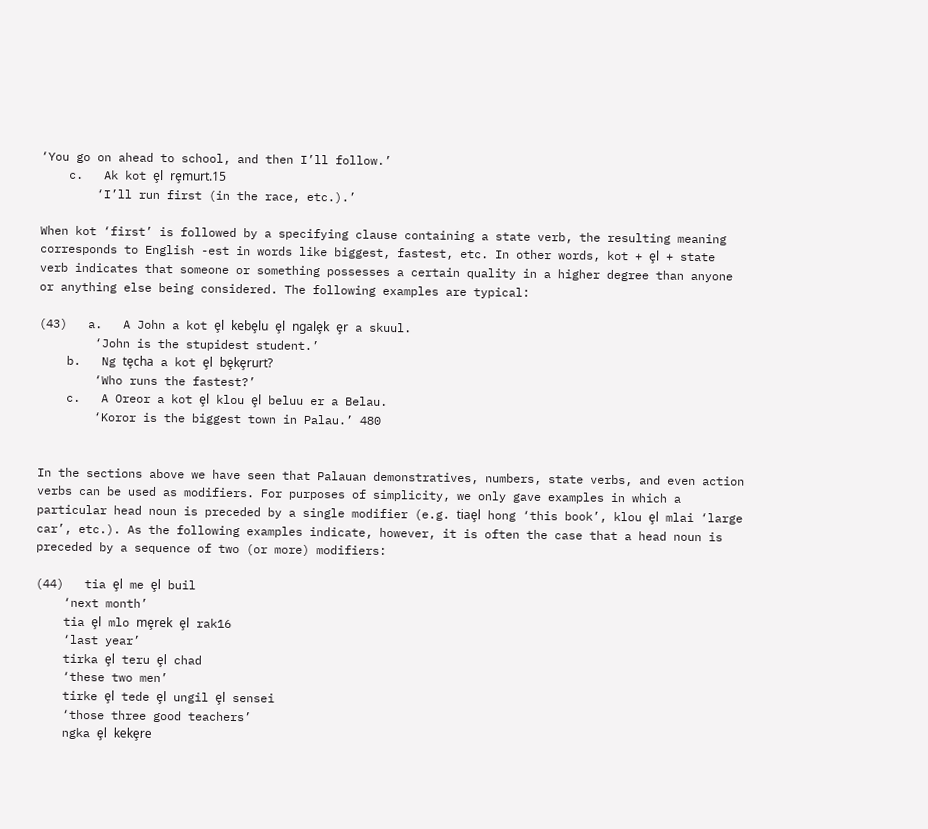‘You go on ahead to school, and then I’ll follow.’
    c.   Ak kot ȩl rȩmurt.15
        ‘I’ll run first (in the race, etc.).’

When kot ‘first’ is followed by a specifying clause containing a state verb, the resulting meaning corresponds to English -est in words like biggest, fastest, etc. In other words, kot + ȩl + state verb indicates that someone or something possesses a certain quality in a higher degree than anyone or anything else being considered. The following examples are typical:

(43)   a.   A John a kot ȩl kebȩlu ȩl ngalȩk ȩr a skuul.
        ‘John is the stupidest student.’
    b.   Ng tȩcha a kot ȩl bȩkȩrurt?
        ‘Who runs the fastest?’
    c.   A Oreor a kot ȩl klou ȩl beluu er a Belau.
        ‘Koror is the biggest town in Palau.’ 480


In the sections above we have seen that Palauan demonstratives, numbers, state verbs, and even action verbs can be used as modifiers. For purposes of simplicity, we only gave examples in which a particular head noun is preceded by a single modifier (e.g. tiaȩl hong ‘this book’, klou ȩl mlai ‘large car’, etc.). As the following examples indicate, however, it is often the case that a head noun is preceded by a sequence of two (or more) modifiers:

(44)   tia ȩl me ȩl buil
    ‘next month’
    tia ȩl mlo mȩrek ȩl rak16
    ‘last year’
    tirka ȩl teru ȩl chad
    ‘these two men’
    tirke ȩl tede ȩl ungil ȩl sensei
    ‘those three good teachers’
    ngka ȩl kekȩre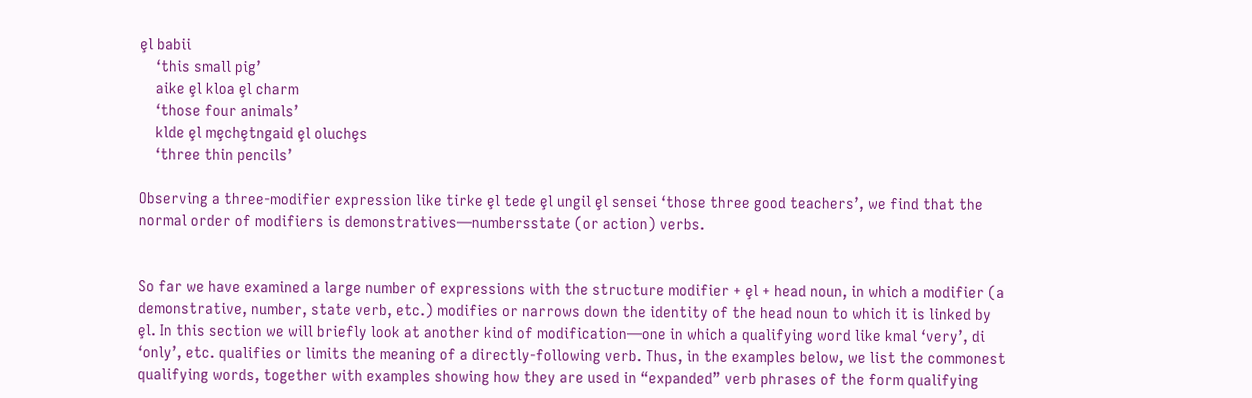ȩl babii
    ‘this small pig’
    aike ȩl kloa ȩl charm
    ‘those four animals’
    klde ȩl mȩchȩtngaid ȩl oluchȩs
    ‘three thin pencils’

Observing a three-modifier expression like tirke ȩl tede ȩl ungil ȩl sensei ‘those three good teachers’, we find that the normal order of modifiers is demonstratives—numbersstate (or action) verbs.


So far we have examined a large number of expressions with the structure modifier + ȩl + head noun, in which a modifier (a demonstrative, number, state verb, etc.) modifies or narrows down the identity of the head noun to which it is linked by ȩl. In this section we will briefly look at another kind of modification—one in which a qualifying word like kmal ‘very’, di ‘only’, etc. qualifies or limits the meaning of a directly-following verb. Thus, in the examples below, we list the commonest qualifying words, together with examples showing how they are used in “expanded” verb phrases of the form qualifying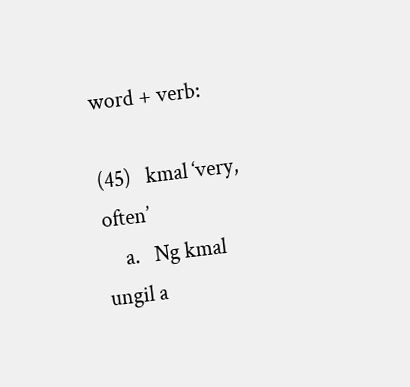word + verb:

(45)   kmal ‘very, often’
    a.   Ng kmal ungil a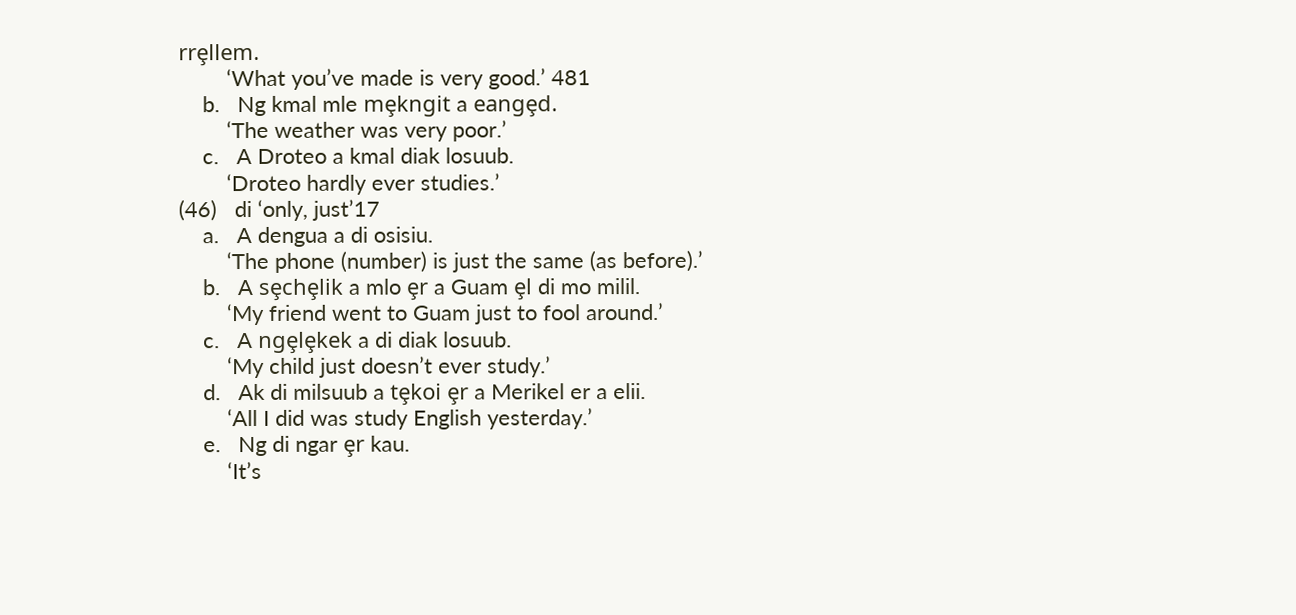rrȩllem.
        ‘What you’ve made is very good.’ 481
    b.   Ng kmal mle mȩkngit a eangȩd.
        ‘The weather was very poor.’
    c.   A Droteo a kmal diak losuub.
        ‘Droteo hardly ever studies.’
(46)   di ‘only, just’17
    a.   A dengua a di osisiu.
        ‘The phone (number) is just the same (as before).’
    b.   A sȩchȩlik a mlo ȩr a Guam ȩl di mo milil.
        ‘My friend went to Guam just to fool around.’
    c.   A ngȩlȩkek a di diak losuub.
        ‘My child just doesn’t ever study.’
    d.   Ak di milsuub a tȩkoi ȩr a Merikel er a elii.
        ‘All I did was study English yesterday.’
    e.   Ng di ngar ȩr kau.
        ‘It’s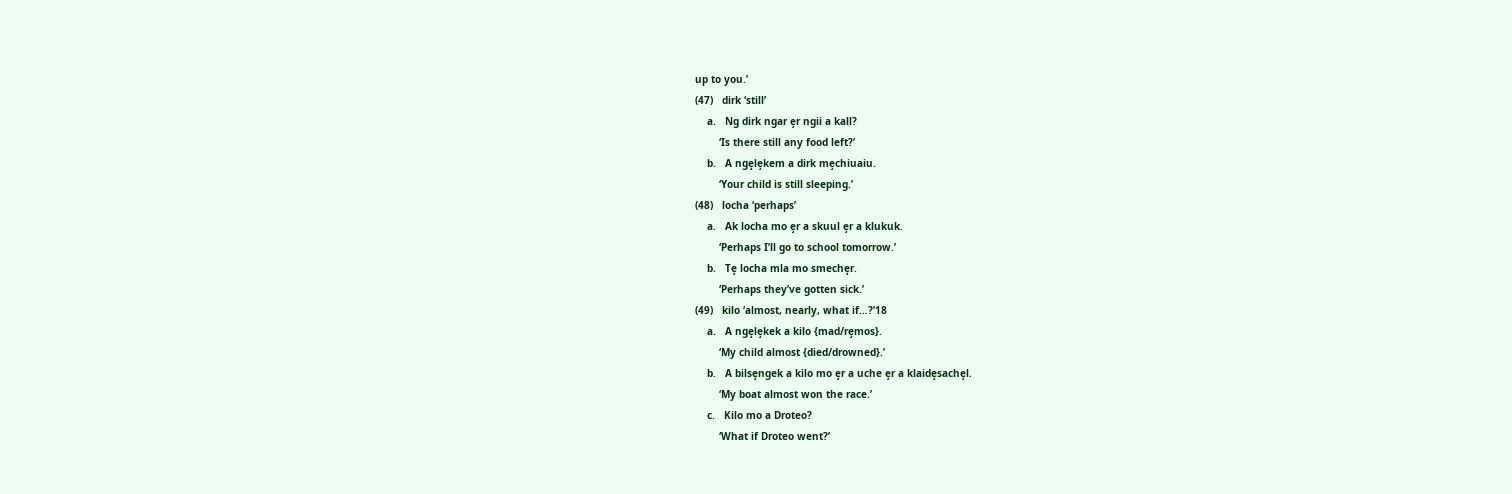up to you.’
(47)   dirk ‘still’
    a.   Ng dirk ngar ȩr ngii a kall?
        ‘Is there still any food left?’
    b.   A ngȩlȩkem a dirk mȩchiuaiu.
        ‘Your child is still sleeping.’
(48)   locha ‘perhaps’
    a.   Ak locha mo ȩr a skuul ȩr a klukuk.
        ‘Perhaps I’ll go to school tomorrow.’
    b.   Tȩ locha mla mo smechȩr.
        ‘Perhaps they’ve gotten sick.’
(49)   kilo ‘almost, nearly, what if…?’18
    a.   A ngȩlȩkek a kilo {mad/rȩmos}.
        ‘My child almost {died/drowned}.’
    b.   A bilsȩngek a kilo mo ȩr a uche ȩr a klaidȩsachȩl.
        ‘My boat almost won the race.’
    c.   Kilo mo a Droteo?
        ‘What if Droteo went?’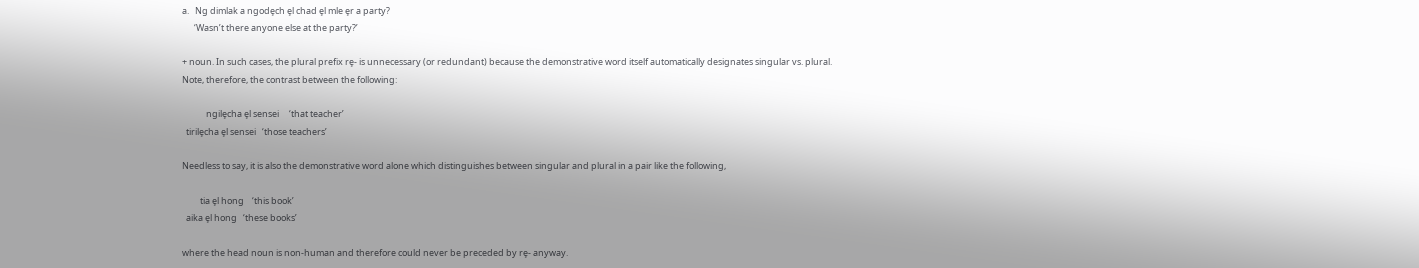a.   Ng dimlak a ngodȩch ȩl chad ȩl mle ȩr a party?
      ‘Wasn’t there anyone else at the party?’

+ noun. In such cases, the plural prefix rȩ- is unnecessary (or redundant) because the demonstrative word itself automatically designates singular vs. plural. Note, therefore, the contrast between the following:

            ngilȩcha ȩl sensei     ‘that teacher’
  tirilȩcha ȩl sensei   ‘those teachers’

Needless to say, it is also the demonstrative word alone which distinguishes between singular and plural in a pair like the following,

         tia ȩl hong    ‘this book’
  aika ȩl hong   ‘these books’

where the head noun is non-human and therefore could never be preceded by rȩ- anyway.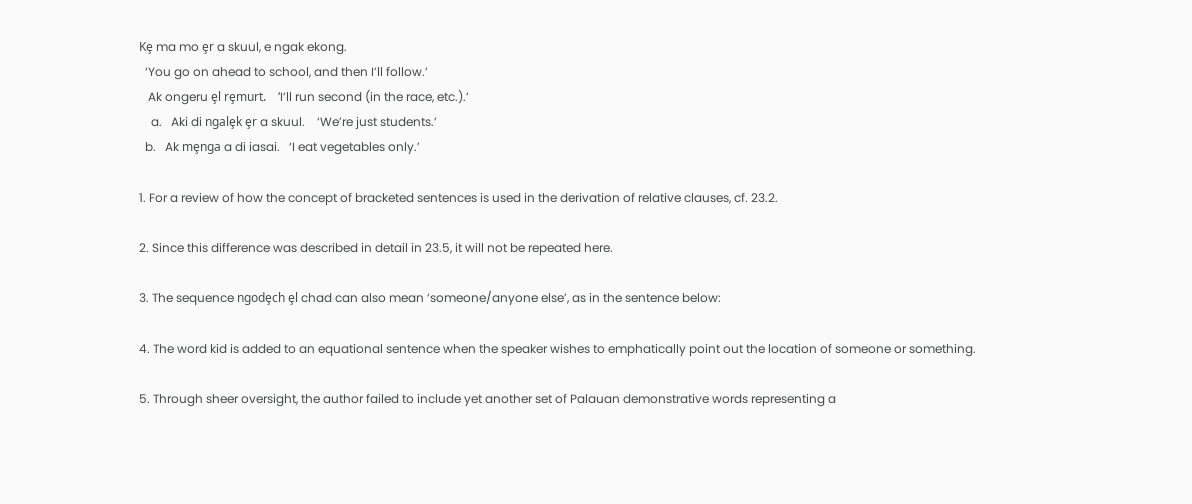Kȩ ma mo ȩr a skuul, e ngak ekong.
  ‘You go on ahead to school, and then I’ll follow.’
   Ak ongeru ȩl rȩmurt.    ‘I’ll run second (in the race, etc.).’
    a.   Aki di ngalȩk ȩr a skuul.    ‘We’re just students.’
  b.   Ak mȩnga a di iasai.   ‘I eat vegetables only.’

1. For a review of how the concept of bracketed sentences is used in the derivation of relative clauses, cf. 23.2.

2. Since this difference was described in detail in 23.5, it will not be repeated here.

3. The sequence ngodȩch ȩl chad can also mean ‘someone/anyone else’, as in the sentence below:

4. The word kid is added to an equational sentence when the speaker wishes to emphatically point out the location of someone or something.

5. Through sheer oversight, the author failed to include yet another set of Palauan demonstrative words representing a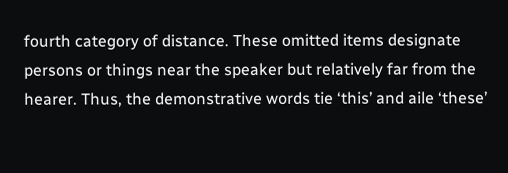fourth category of distance. These omitted items designate persons or things near the speaker but relatively far from the hearer. Thus, the demonstrative words tie ‘this’ and aile ‘these’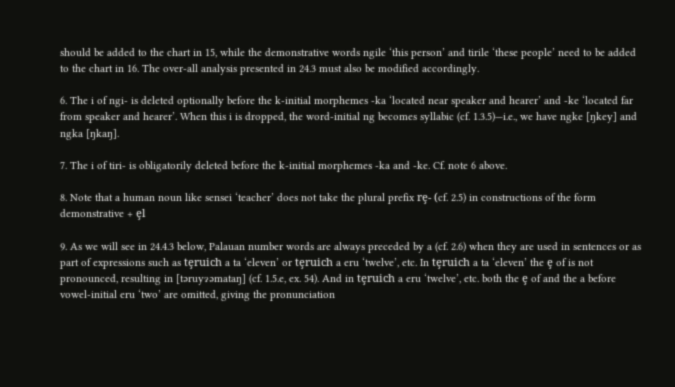should be added to the chart in 15, while the demonstrative words ngile ‘this person’ and tirile ‘these people’ need to be added to the chart in 16. The over-all analysis presented in 24.3 must also be modified accordingly.

6. The i of ngi- is deleted optionally before the k-initial morphemes -ka ‘located near speaker and hearer’ and -ke ‘located far from speaker and hearer’. When this i is dropped, the word-initial ng becomes syllabic (cf. 1.3.5)—i.e., we have ngke [ŋkey] and ngka [ŋkaŋ].

7. The i of tiri- is obligatorily deleted before the k-initial morphemes -ka and -ke. Cf. note 6 above.

8. Note that a human noun like sensei ‘teacher’ does not take the plural prefix rȩ- (cf. 2.5) in constructions of the form demonstrative + ȩl

9. As we will see in 24.4.3 below, Palauan number words are always preceded by a (cf. 2.6) when they are used in sentences or as part of expressions such as tȩruich a ta ‘eleven’ or tȩruich a eru ‘twelve’, etc. In tȩruich a ta ‘eleven’ the ȩ of is not pronounced, resulting in [təruyɂəmataŋ] (cf. 1.5.e, ex. 54). And in tȩruich a eru ‘twelve’, etc. both the ȩ of and the a before vowel-initial eru ‘two’ are omitted, giving the pronunciation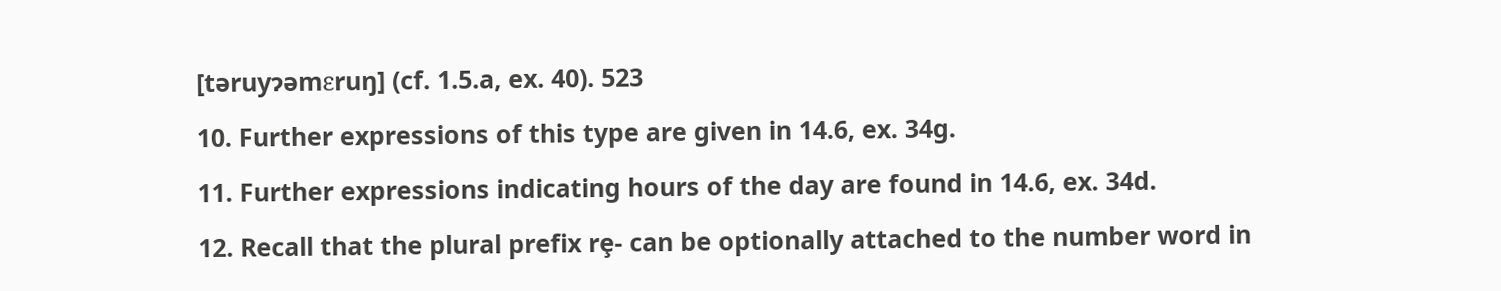[təruyɂəmεruŋ] (cf. 1.5.a, ex. 40). 523

10. Further expressions of this type are given in 14.6, ex. 34g.

11. Further expressions indicating hours of the day are found in 14.6, ex. 34d.

12. Recall that the plural prefix rȩ- can be optionally attached to the number word in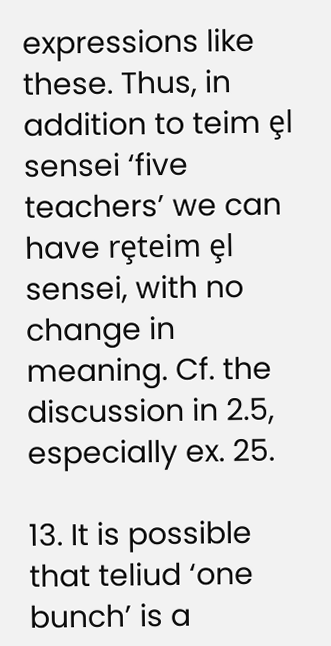expressions like these. Thus, in addition to teim ȩl sensei ‘five teachers’ we can have rȩteim ȩl sensei, with no change in meaning. Cf. the discussion in 2.5, especially ex. 25.

13. It is possible that teliud ‘one bunch’ is a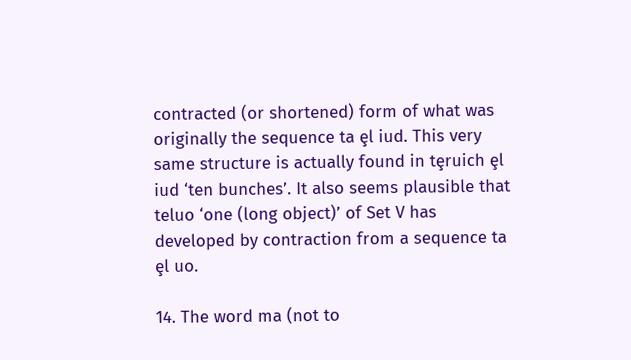contracted (or shortened) form of what was originally the sequence ta ȩl iud. This very same structure is actually found in tȩruich ȩl iud ‘ten bunches’. It also seems plausible that teluo ‘one (long object)’ of Set V has developed by contraction from a sequence ta ȩl uo.

14. The word ma (not to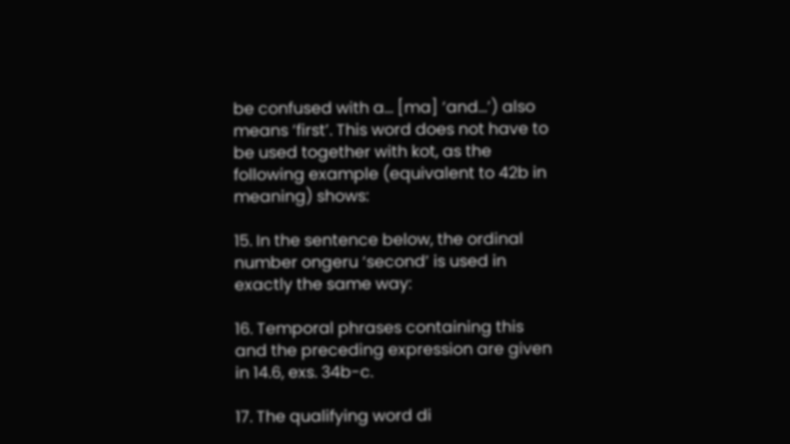be confused with a… [ma] ‘and…’) also means ‘first’. This word does not have to be used together with kot, as the following example (equivalent to 42b in meaning) shows:

15. In the sentence below, the ordinal number ongeru ‘second’ is used in exactly the same way:

16. Temporal phrases containing this and the preceding expression are given in 14.6, exs. 34b-c.

17. The qualifying word di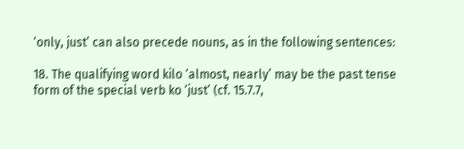‘only, just’ can also precede nouns, as in the following sentences:

18. The qualifying word kilo ‘almost, nearly’ may be the past tense form of the special verb ko ‘just’ (cf. 15.7.7,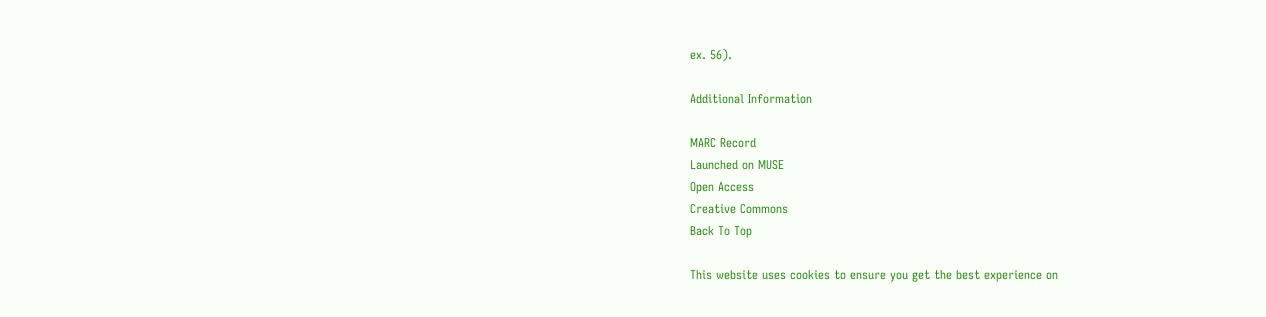ex. 56).

Additional Information

MARC Record
Launched on MUSE
Open Access
Creative Commons
Back To Top

This website uses cookies to ensure you get the best experience on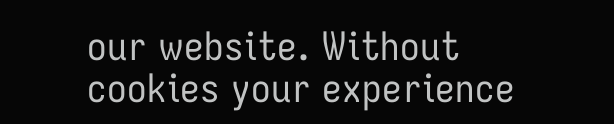our website. Without cookies your experience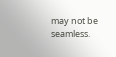may not be seamless.